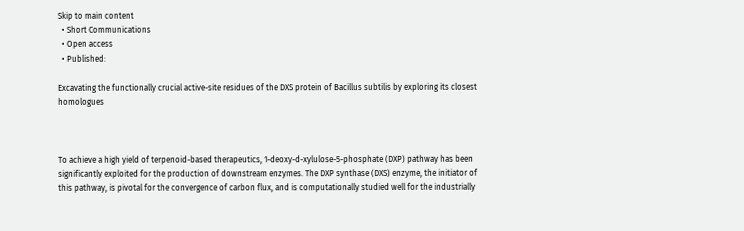Skip to main content
  • Short Communications
  • Open access
  • Published:

Excavating the functionally crucial active-site residues of the DXS protein of Bacillus subtilis by exploring its closest homologues



To achieve a high yield of terpenoid-based therapeutics, 1-deoxy-d-xylulose-5-phosphate (DXP) pathway has been significantly exploited for the production of downstream enzymes. The DXP synthase (DXS) enzyme, the initiator of this pathway, is pivotal for the convergence of carbon flux, and is computationally studied well for the industrially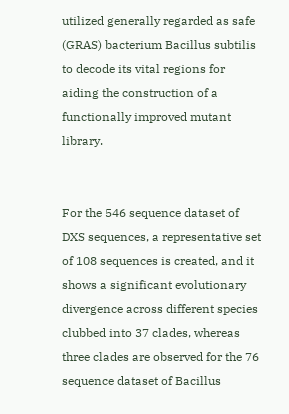utilized generally regarded as safe (GRAS) bacterium Bacillus subtilis to decode its vital regions for aiding the construction of a functionally improved mutant library.


For the 546 sequence dataset of DXS sequences, a representative set of 108 sequences is created, and it shows a significant evolutionary divergence across different species clubbed into 37 clades, whereas three clades are observed for the 76 sequence dataset of Bacillus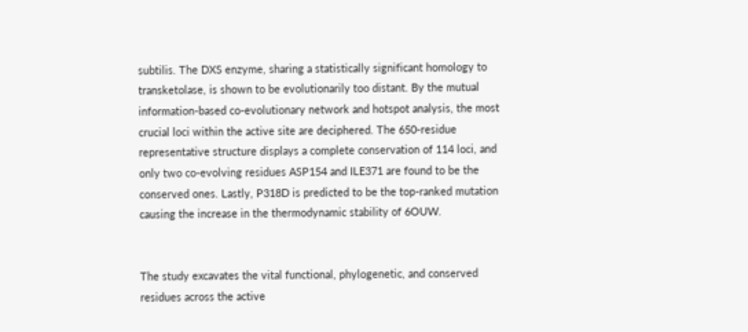subtilis. The DXS enzyme, sharing a statistically significant homology to transketolase, is shown to be evolutionarily too distant. By the mutual information-based co-evolutionary network and hotspot analysis, the most crucial loci within the active site are deciphered. The 650-residue representative structure displays a complete conservation of 114 loci, and only two co-evolving residues ASP154 and ILE371 are found to be the conserved ones. Lastly, P318D is predicted to be the top-ranked mutation causing the increase in the thermodynamic stability of 6OUW.


The study excavates the vital functional, phylogenetic, and conserved residues across the active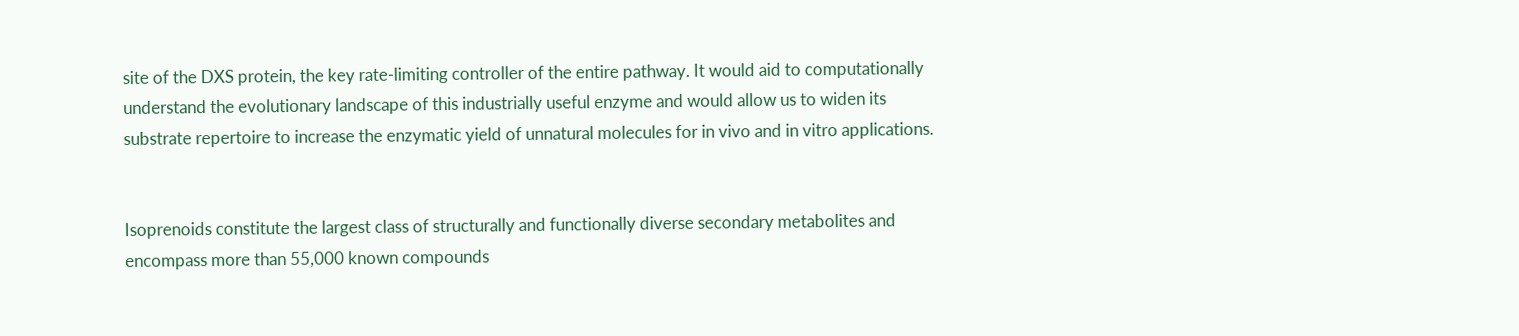site of the DXS protein, the key rate-limiting controller of the entire pathway. It would aid to computationally understand the evolutionary landscape of this industrially useful enzyme and would allow us to widen its substrate repertoire to increase the enzymatic yield of unnatural molecules for in vivo and in vitro applications.


Isoprenoids constitute the largest class of structurally and functionally diverse secondary metabolites and encompass more than 55,000 known compounds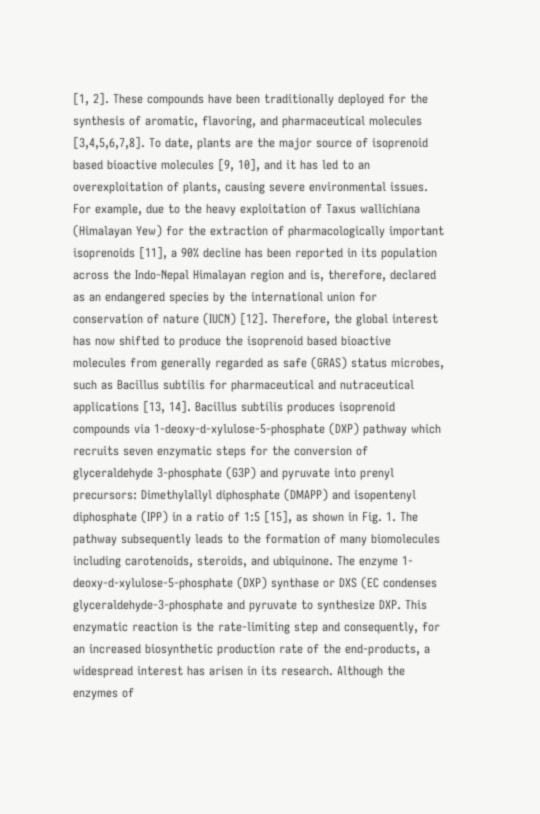[1, 2]. These compounds have been traditionally deployed for the synthesis of aromatic, flavoring, and pharmaceutical molecules [3,4,5,6,7,8]. To date, plants are the major source of isoprenoid based bioactive molecules [9, 10], and it has led to an overexploitation of plants, causing severe environmental issues. For example, due to the heavy exploitation of Taxus wallichiana (Himalayan Yew) for the extraction of pharmacologically important isoprenoids [11], a 90% decline has been reported in its population across the Indo-Nepal Himalayan region and is, therefore, declared as an endangered species by the international union for conservation of nature (IUCN) [12]. Therefore, the global interest has now shifted to produce the isoprenoid based bioactive molecules from generally regarded as safe (GRAS) status microbes, such as Bacillus subtilis for pharmaceutical and nutraceutical applications [13, 14]. Bacillus subtilis produces isoprenoid compounds via 1-deoxy-d-xylulose-5-phosphate (DXP) pathway which recruits seven enzymatic steps for the conversion of glyceraldehyde 3-phosphate (G3P) and pyruvate into prenyl precursors: Dimethylallyl diphosphate (DMAPP) and isopentenyl diphosphate (IPP) in a ratio of 1:5 [15], as shown in Fig. 1. The pathway subsequently leads to the formation of many biomolecules including carotenoids, steroids, and ubiquinone. The enzyme 1-deoxy-d-xylulose-5-phosphate (DXP) synthase or DXS (EC condenses glyceraldehyde-3-phosphate and pyruvate to synthesize DXP. This enzymatic reaction is the rate-limiting step and consequently, for an increased biosynthetic production rate of the end-products, a widespread interest has arisen in its research. Although the enzymes of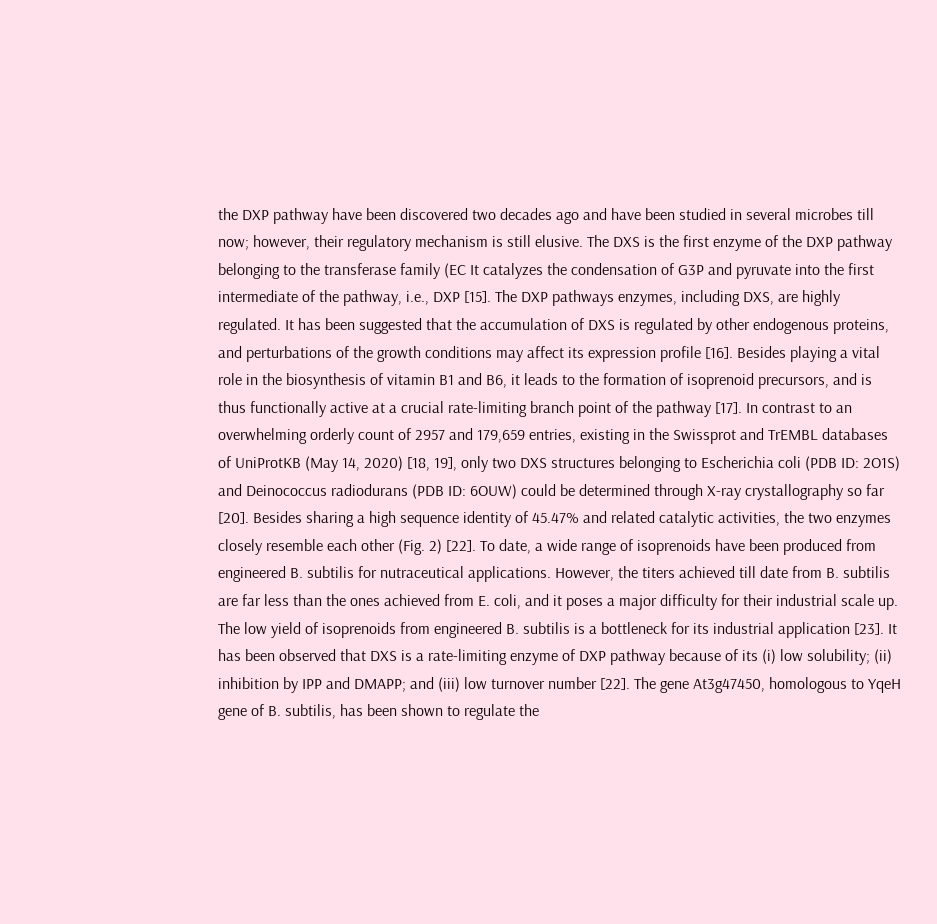the DXP pathway have been discovered two decades ago and have been studied in several microbes till now; however, their regulatory mechanism is still elusive. The DXS is the first enzyme of the DXP pathway belonging to the transferase family (EC It catalyzes the condensation of G3P and pyruvate into the first intermediate of the pathway, i.e., DXP [15]. The DXP pathways enzymes, including DXS, are highly regulated. It has been suggested that the accumulation of DXS is regulated by other endogenous proteins, and perturbations of the growth conditions may affect its expression profile [16]. Besides playing a vital role in the biosynthesis of vitamin B1 and B6, it leads to the formation of isoprenoid precursors, and is thus functionally active at a crucial rate-limiting branch point of the pathway [17]. In contrast to an overwhelming orderly count of 2957 and 179,659 entries, existing in the Swissprot and TrEMBL databases of UniProtKB (May 14, 2020) [18, 19], only two DXS structures belonging to Escherichia coli (PDB ID: 2O1S) and Deinococcus radiodurans (PDB ID: 6OUW) could be determined through X-ray crystallography so far [20]. Besides sharing a high sequence identity of 45.47% and related catalytic activities, the two enzymes closely resemble each other (Fig. 2) [22]. To date, a wide range of isoprenoids have been produced from engineered B. subtilis for nutraceutical applications. However, the titers achieved till date from B. subtilis are far less than the ones achieved from E. coli, and it poses a major difficulty for their industrial scale up. The low yield of isoprenoids from engineered B. subtilis is a bottleneck for its industrial application [23]. It has been observed that DXS is a rate-limiting enzyme of DXP pathway because of its (i) low solubility; (ii) inhibition by IPP and DMAPP; and (iii) low turnover number [22]. The gene At3g47450, homologous to YqeH gene of B. subtilis, has been shown to regulate the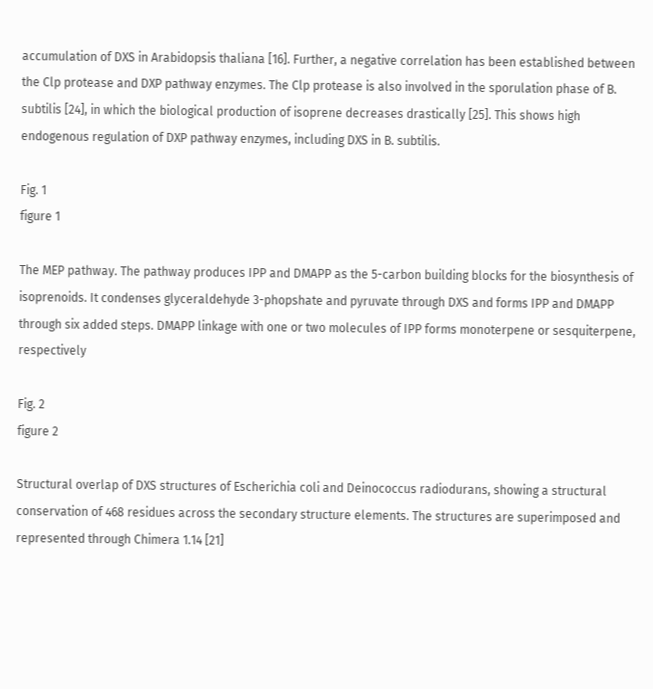accumulation of DXS in Arabidopsis thaliana [16]. Further, a negative correlation has been established between the Clp protease and DXP pathway enzymes. The Clp protease is also involved in the sporulation phase of B. subtilis [24], in which the biological production of isoprene decreases drastically [25]. This shows high endogenous regulation of DXP pathway enzymes, including DXS in B. subtilis.

Fig. 1
figure 1

The MEP pathway. The pathway produces IPP and DMAPP as the 5-carbon building blocks for the biosynthesis of isoprenoids. It condenses glyceraldehyde 3-phopshate and pyruvate through DXS and forms IPP and DMAPP through six added steps. DMAPP linkage with one or two molecules of IPP forms monoterpene or sesquiterpene, respectively

Fig. 2
figure 2

Structural overlap of DXS structures of Escherichia coli and Deinococcus radiodurans, showing a structural conservation of 468 residues across the secondary structure elements. The structures are superimposed and represented through Chimera 1.14 [21]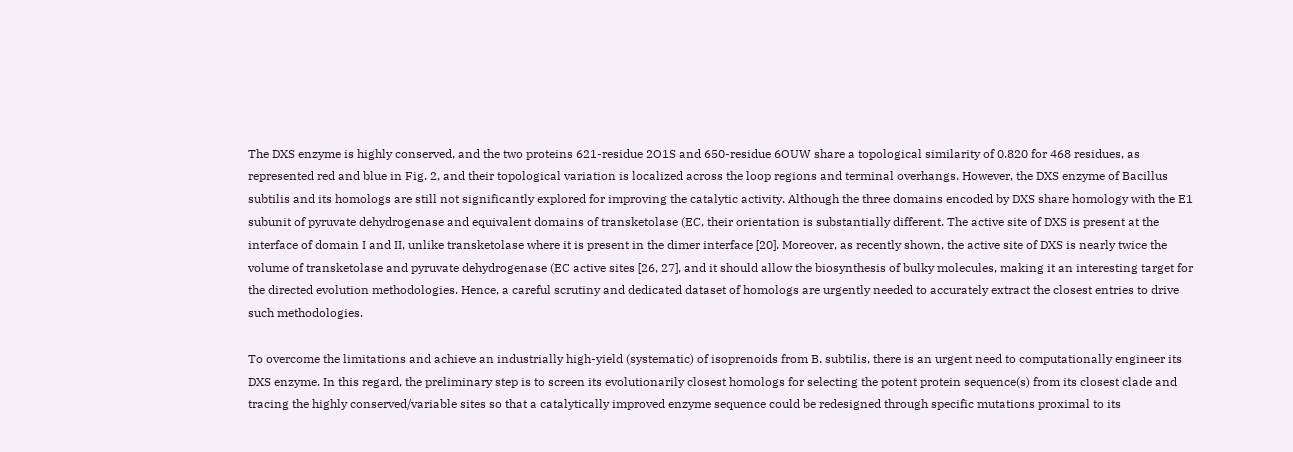The DXS enzyme is highly conserved, and the two proteins 621-residue 2O1S and 650-residue 6OUW share a topological similarity of 0.820 for 468 residues, as represented red and blue in Fig. 2, and their topological variation is localized across the loop regions and terminal overhangs. However, the DXS enzyme of Bacillus subtilis and its homologs are still not significantly explored for improving the catalytic activity. Although the three domains encoded by DXS share homology with the E1 subunit of pyruvate dehydrogenase and equivalent domains of transketolase (EC, their orientation is substantially different. The active site of DXS is present at the interface of domain I and II, unlike transketolase where it is present in the dimer interface [20]. Moreover, as recently shown, the active site of DXS is nearly twice the volume of transketolase and pyruvate dehydrogenase (EC active sites [26, 27], and it should allow the biosynthesis of bulky molecules, making it an interesting target for the directed evolution methodologies. Hence, a careful scrutiny and dedicated dataset of homologs are urgently needed to accurately extract the closest entries to drive such methodologies.

To overcome the limitations and achieve an industrially high-yield (systematic) of isoprenoids from B. subtilis, there is an urgent need to computationally engineer its DXS enzyme. In this regard, the preliminary step is to screen its evolutionarily closest homologs for selecting the potent protein sequence(s) from its closest clade and tracing the highly conserved/variable sites so that a catalytically improved enzyme sequence could be redesigned through specific mutations proximal to its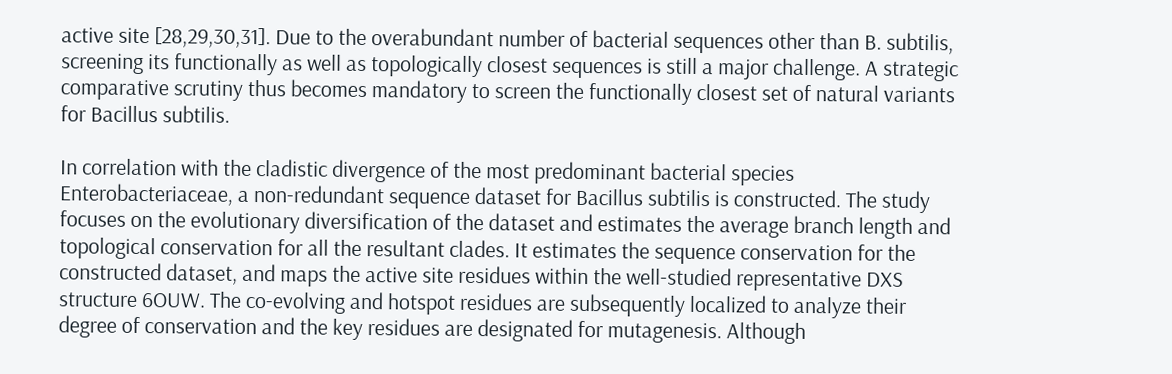active site [28,29,30,31]. Due to the overabundant number of bacterial sequences other than B. subtilis, screening its functionally as well as topologically closest sequences is still a major challenge. A strategic comparative scrutiny thus becomes mandatory to screen the functionally closest set of natural variants for Bacillus subtilis.

In correlation with the cladistic divergence of the most predominant bacterial species Enterobacteriaceae, a non-redundant sequence dataset for Bacillus subtilis is constructed. The study focuses on the evolutionary diversification of the dataset and estimates the average branch length and topological conservation for all the resultant clades. It estimates the sequence conservation for the constructed dataset, and maps the active site residues within the well-studied representative DXS structure 6OUW. The co-evolving and hotspot residues are subsequently localized to analyze their degree of conservation and the key residues are designated for mutagenesis. Although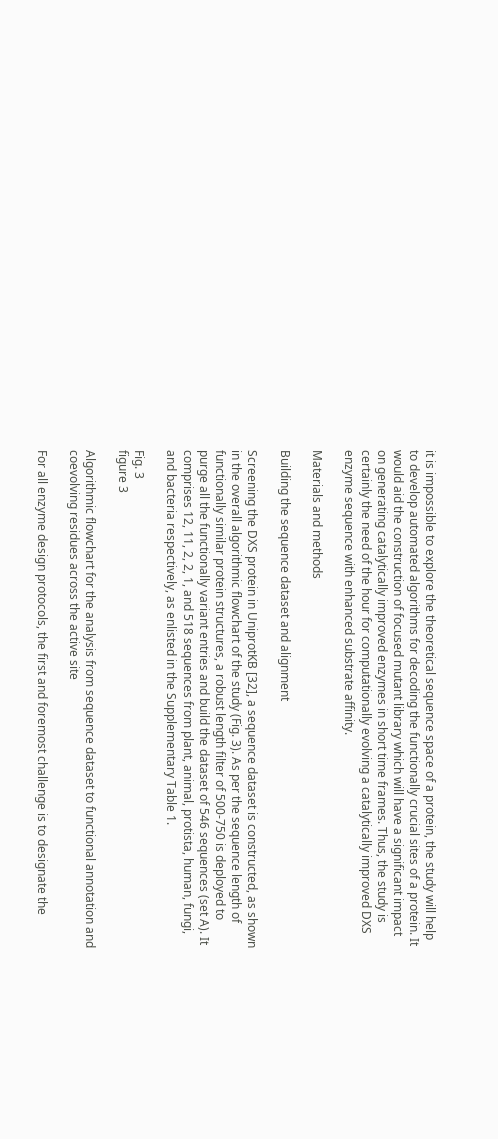it is impossible to explore the theoretical sequence space of a protein, the study will help to develop automated algorithms for decoding the functionally crucial sites of a protein. It would aid the construction of focused mutant library which will have a significant impact on generating catalytically improved enzymes in short time frames. Thus, the study is certainly the need of the hour for computationally evolving a catalytically improved DXS enzyme sequence with enhanced substrate affinity.

Materials and methods

Building the sequence dataset and alignment

Screening the DXS protein in UniprotKB [32], a sequence dataset is constructed, as shown in the overall algorithmic flowchart of the study (Fig. 3). As per the sequence length of functionally similar protein structures, a robust length filter of 500-750 is deployed to purge all the functionally variant entries and build the dataset of 546 sequences (set A). It comprises 12, 11, 2, 2, 1, and 518 sequences from plant, animal, protista, human, fungi, and bacteria respectively, as enlisted in the Supplementary Table 1.

Fig. 3
figure 3

Algorithmic flowchart for the analysis from sequence dataset to functional annotation and coevolving residues across the active site

For all enzyme design protocols, the first and foremost challenge is to designate the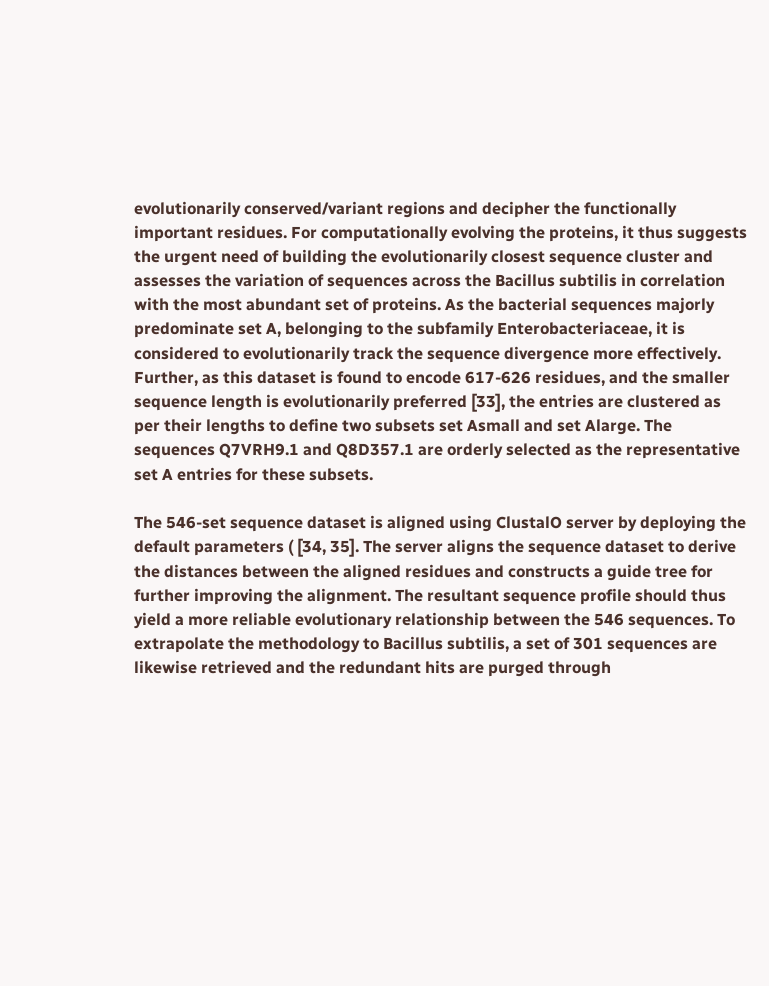evolutionarily conserved/variant regions and decipher the functionally important residues. For computationally evolving the proteins, it thus suggests the urgent need of building the evolutionarily closest sequence cluster and assesses the variation of sequences across the Bacillus subtilis in correlation with the most abundant set of proteins. As the bacterial sequences majorly predominate set A, belonging to the subfamily Enterobacteriaceae, it is considered to evolutionarily track the sequence divergence more effectively. Further, as this dataset is found to encode 617-626 residues, and the smaller sequence length is evolutionarily preferred [33], the entries are clustered as per their lengths to define two subsets set Asmall and set Alarge. The sequences Q7VRH9.1 and Q8D357.1 are orderly selected as the representative set A entries for these subsets.

The 546-set sequence dataset is aligned using ClustalO server by deploying the default parameters ( [34, 35]. The server aligns the sequence dataset to derive the distances between the aligned residues and constructs a guide tree for further improving the alignment. The resultant sequence profile should thus yield a more reliable evolutionary relationship between the 546 sequences. To extrapolate the methodology to Bacillus subtilis, a set of 301 sequences are likewise retrieved and the redundant hits are purged through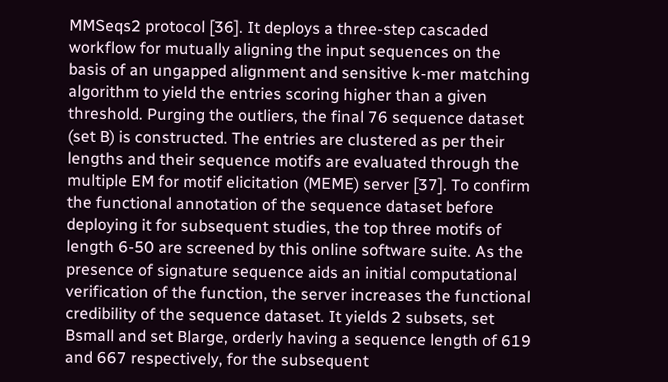MMSeqs2 protocol [36]. It deploys a three-step cascaded workflow for mutually aligning the input sequences on the basis of an ungapped alignment and sensitive k-mer matching algorithm to yield the entries scoring higher than a given threshold. Purging the outliers, the final 76 sequence dataset (set B) is constructed. The entries are clustered as per their lengths and their sequence motifs are evaluated through the multiple EM for motif elicitation (MEME) server [37]. To confirm the functional annotation of the sequence dataset before deploying it for subsequent studies, the top three motifs of length 6-50 are screened by this online software suite. As the presence of signature sequence aids an initial computational verification of the function, the server increases the functional credibility of the sequence dataset. It yields 2 subsets, set Bsmall and set Blarge, orderly having a sequence length of 619 and 667 respectively, for the subsequent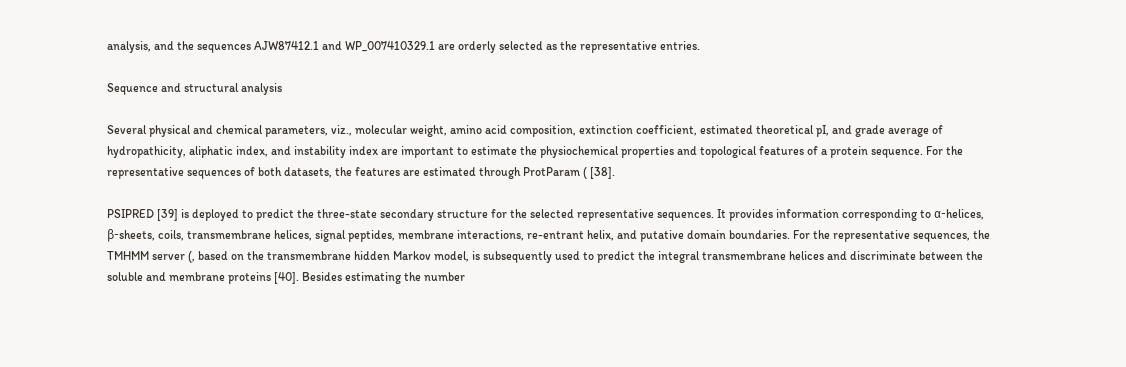analysis, and the sequences AJW87412.1 and WP_007410329.1 are orderly selected as the representative entries.

Sequence and structural analysis

Several physical and chemical parameters, viz., molecular weight, amino acid composition, extinction coefficient, estimated theoretical pI, and grade average of hydropathicity, aliphatic index, and instability index are important to estimate the physiochemical properties and topological features of a protein sequence. For the representative sequences of both datasets, the features are estimated through ProtParam ( [38].

PSIPRED [39] is deployed to predict the three-state secondary structure for the selected representative sequences. It provides information corresponding to α-helices, β-sheets, coils, transmembrane helices, signal peptides, membrane interactions, re-entrant helix, and putative domain boundaries. For the representative sequences, the TMHMM server (, based on the transmembrane hidden Markov model, is subsequently used to predict the integral transmembrane helices and discriminate between the soluble and membrane proteins [40]. Besides estimating the number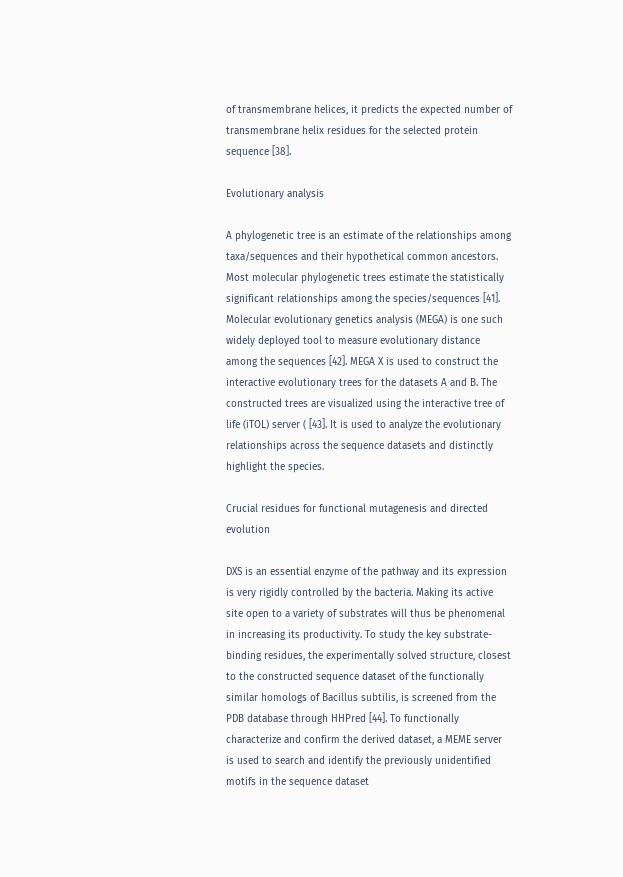of transmembrane helices, it predicts the expected number of transmembrane helix residues for the selected protein sequence [38].

Evolutionary analysis

A phylogenetic tree is an estimate of the relationships among taxa/sequences and their hypothetical common ancestors. Most molecular phylogenetic trees estimate the statistically significant relationships among the species/sequences [41]. Molecular evolutionary genetics analysis (MEGA) is one such widely deployed tool to measure evolutionary distance among the sequences [42]. MEGA X is used to construct the interactive evolutionary trees for the datasets A and B. The constructed trees are visualized using the interactive tree of life (iTOL) server ( [43]. It is used to analyze the evolutionary relationships across the sequence datasets and distinctly highlight the species.

Crucial residues for functional mutagenesis and directed evolution

DXS is an essential enzyme of the pathway and its expression is very rigidly controlled by the bacteria. Making its active site open to a variety of substrates will thus be phenomenal in increasing its productivity. To study the key substrate-binding residues, the experimentally solved structure, closest to the constructed sequence dataset of the functionally similar homologs of Bacillus subtilis, is screened from the PDB database through HHPred [44]. To functionally characterize and confirm the derived dataset, a MEME server is used to search and identify the previously unidentified motifs in the sequence dataset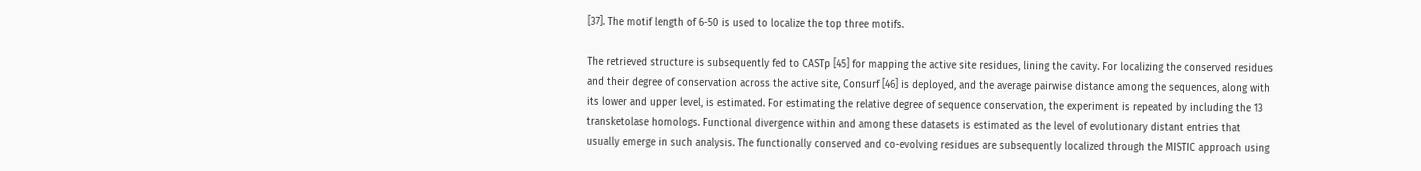[37]. The motif length of 6-50 is used to localize the top three motifs.

The retrieved structure is subsequently fed to CASTp [45] for mapping the active site residues, lining the cavity. For localizing the conserved residues and their degree of conservation across the active site, Consurf [46] is deployed, and the average pairwise distance among the sequences, along with its lower and upper level, is estimated. For estimating the relative degree of sequence conservation, the experiment is repeated by including the 13 transketolase homologs. Functional divergence within and among these datasets is estimated as the level of evolutionary distant entries that usually emerge in such analysis. The functionally conserved and co-evolving residues are subsequently localized through the MISTIC approach using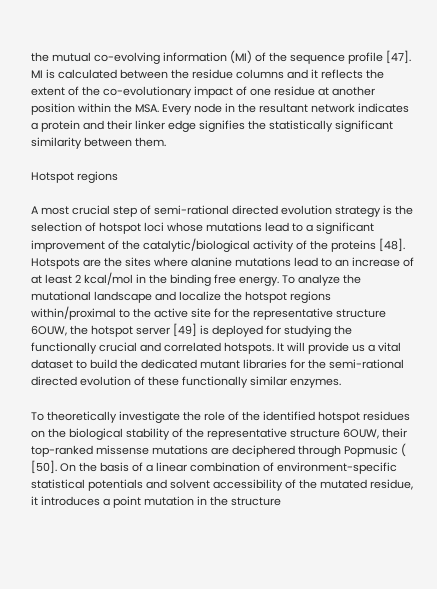the mutual co-evolving information (MI) of the sequence profile [47]. MI is calculated between the residue columns and it reflects the extent of the co-evolutionary impact of one residue at another position within the MSA. Every node in the resultant network indicates a protein and their linker edge signifies the statistically significant similarity between them.

Hotspot regions

A most crucial step of semi-rational directed evolution strategy is the selection of hotspot loci whose mutations lead to a significant improvement of the catalytic/biological activity of the proteins [48]. Hotspots are the sites where alanine mutations lead to an increase of at least 2 kcal/mol in the binding free energy. To analyze the mutational landscape and localize the hotspot regions within/proximal to the active site for the representative structure 6OUW, the hotspot server [49] is deployed for studying the functionally crucial and correlated hotspots. It will provide us a vital dataset to build the dedicated mutant libraries for the semi-rational directed evolution of these functionally similar enzymes.

To theoretically investigate the role of the identified hotspot residues on the biological stability of the representative structure 6OUW, their top-ranked missense mutations are deciphered through Popmusic ( [50]. On the basis of a linear combination of environment-specific statistical potentials and solvent accessibility of the mutated residue, it introduces a point mutation in the structure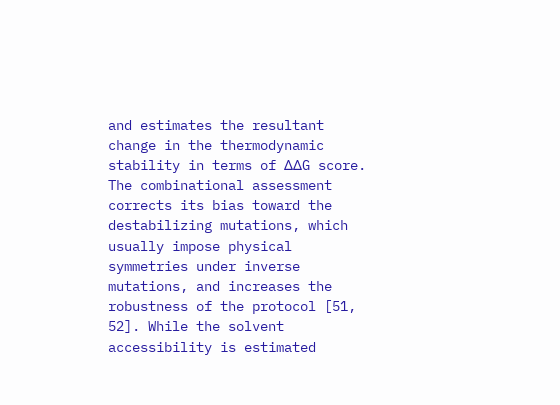and estimates the resultant change in the thermodynamic stability in terms of ΔΔG score. The combinational assessment corrects its bias toward the destabilizing mutations, which usually impose physical symmetries under inverse mutations, and increases the robustness of the protocol [51, 52]. While the solvent accessibility is estimated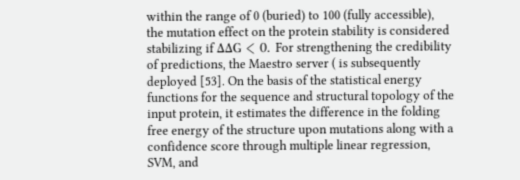within the range of 0 (buried) to 100 (fully accessible), the mutation effect on the protein stability is considered stabilizing if ΔΔG < 0. For strengthening the credibility of predictions, the Maestro server ( is subsequently deployed [53]. On the basis of the statistical energy functions for the sequence and structural topology of the input protein, it estimates the difference in the folding free energy of the structure upon mutations along with a confidence score through multiple linear regression, SVM, and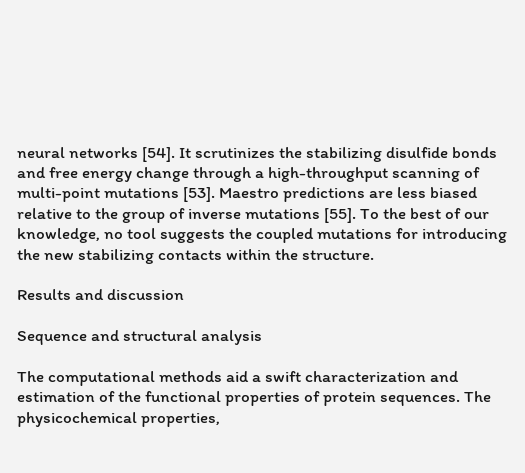neural networks [54]. It scrutinizes the stabilizing disulfide bonds and free energy change through a high-throughput scanning of multi-point mutations [53]. Maestro predictions are less biased relative to the group of inverse mutations [55]. To the best of our knowledge, no tool suggests the coupled mutations for introducing the new stabilizing contacts within the structure.

Results and discussion

Sequence and structural analysis

The computational methods aid a swift characterization and estimation of the functional properties of protein sequences. The physicochemical properties,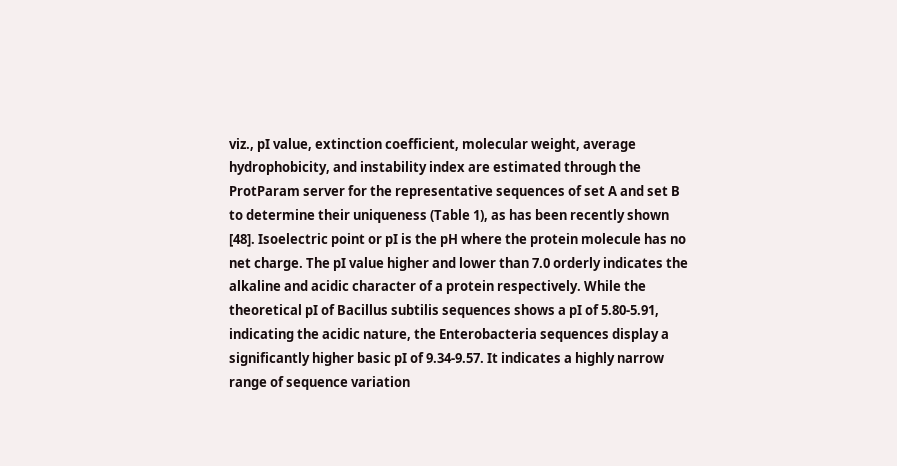viz., pI value, extinction coefficient, molecular weight, average hydrophobicity, and instability index are estimated through the ProtParam server for the representative sequences of set A and set B to determine their uniqueness (Table 1), as has been recently shown [48]. Isoelectric point or pI is the pH where the protein molecule has no net charge. The pI value higher and lower than 7.0 orderly indicates the alkaline and acidic character of a protein respectively. While the theoretical pI of Bacillus subtilis sequences shows a pI of 5.80-5.91, indicating the acidic nature, the Enterobacteria sequences display a significantly higher basic pI of 9.34-9.57. It indicates a highly narrow range of sequence variation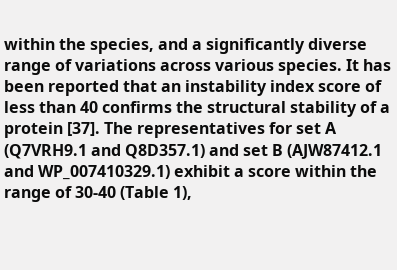within the species, and a significantly diverse range of variations across various species. It has been reported that an instability index score of less than 40 confirms the structural stability of a protein [37]. The representatives for set A (Q7VRH9.1 and Q8D357.1) and set B (AJW87412.1 and WP_007410329.1) exhibit a score within the range of 30-40 (Table 1),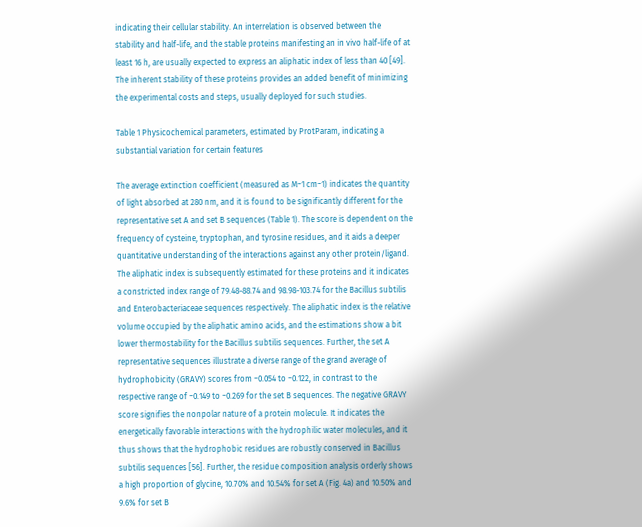indicating their cellular stability. An interrelation is observed between the stability and half-life, and the stable proteins manifesting an in vivo half-life of at least 16 h, are usually expected to express an aliphatic index of less than 40 [49]. The inherent stability of these proteins provides an added benefit of minimizing the experimental costs and steps, usually deployed for such studies.

Table 1 Physicochemical parameters, estimated by ProtParam, indicating a substantial variation for certain features

The average extinction coefficient (measured as M−1 cm−1) indicates the quantity of light absorbed at 280 nm, and it is found to be significantly different for the representative set A and set B sequences (Table 1). The score is dependent on the frequency of cysteine, tryptophan, and tyrosine residues, and it aids a deeper quantitative understanding of the interactions against any other protein/ligand. The aliphatic index is subsequently estimated for these proteins and it indicates a constricted index range of 79.48-88.74 and 98.98-103.74 for the Bacillus subtilis and Enterobacteriaceae sequences respectively. The aliphatic index is the relative volume occupied by the aliphatic amino acids, and the estimations show a bit lower thermostability for the Bacillus subtilis sequences. Further, the set A representative sequences illustrate a diverse range of the grand average of hydrophobicity (GRAVY) scores from −0.054 to −0.122, in contrast to the respective range of −0.149 to −0.269 for the set B sequences. The negative GRAVY score signifies the nonpolar nature of a protein molecule. It indicates the energetically favorable interactions with the hydrophilic water molecules, and it thus shows that the hydrophobic residues are robustly conserved in Bacillus subtilis sequences [56]. Further, the residue composition analysis orderly shows a high proportion of glycine, 10.70% and 10.54% for set A (Fig. 4a) and 10.50% and 9.6% for set B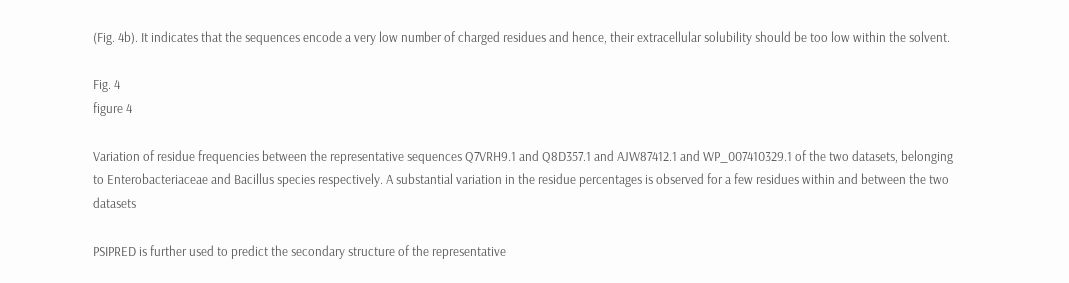(Fig. 4b). It indicates that the sequences encode a very low number of charged residues and hence, their extracellular solubility should be too low within the solvent.

Fig. 4
figure 4

Variation of residue frequencies between the representative sequences Q7VRH9.1 and Q8D357.1 and AJW87412.1 and WP_007410329.1 of the two datasets, belonging to Enterobacteriaceae and Bacillus species respectively. A substantial variation in the residue percentages is observed for a few residues within and between the two datasets

PSIPRED is further used to predict the secondary structure of the representative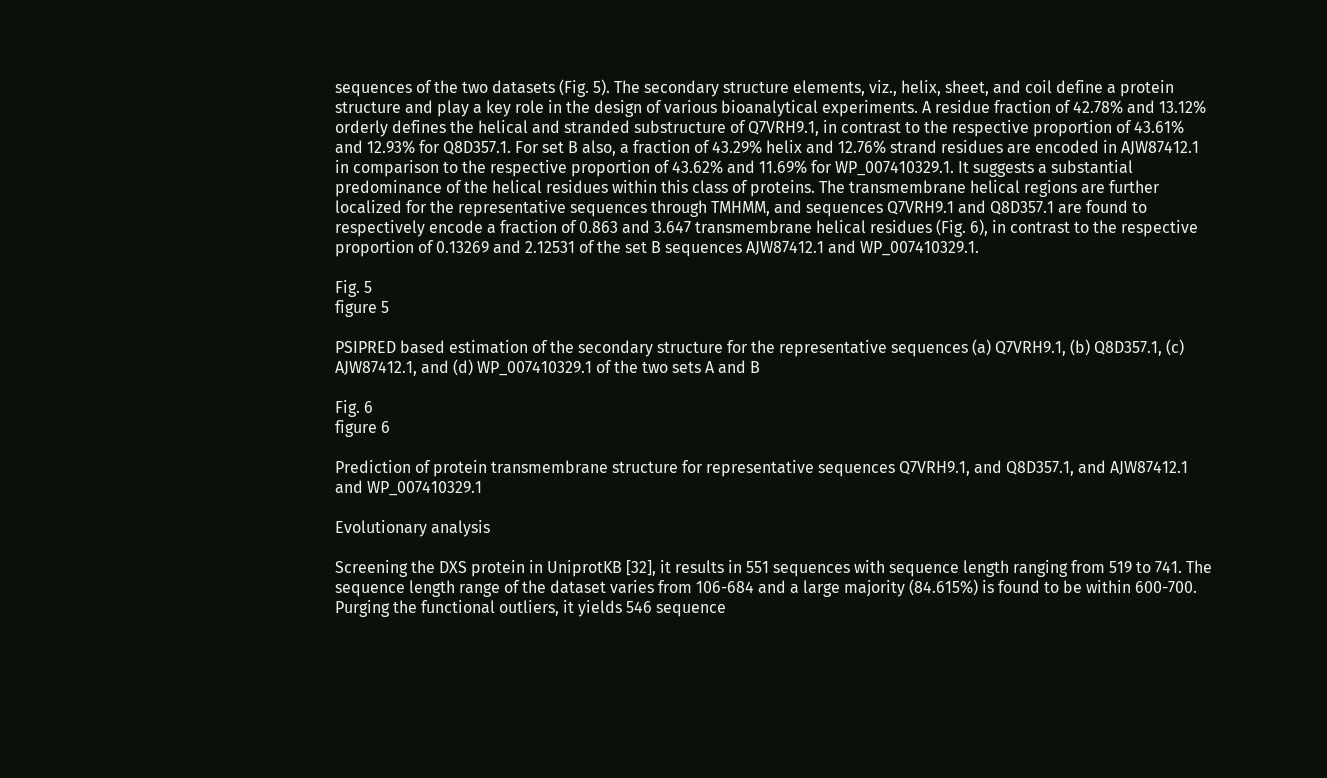sequences of the two datasets (Fig. 5). The secondary structure elements, viz., helix, sheet, and coil define a protein structure and play a key role in the design of various bioanalytical experiments. A residue fraction of 42.78% and 13.12% orderly defines the helical and stranded substructure of Q7VRH9.1, in contrast to the respective proportion of 43.61% and 12.93% for Q8D357.1. For set B also, a fraction of 43.29% helix and 12.76% strand residues are encoded in AJW87412.1 in comparison to the respective proportion of 43.62% and 11.69% for WP_007410329.1. It suggests a substantial predominance of the helical residues within this class of proteins. The transmembrane helical regions are further localized for the representative sequences through TMHMM, and sequences Q7VRH9.1 and Q8D357.1 are found to respectively encode a fraction of 0.863 and 3.647 transmembrane helical residues (Fig. 6), in contrast to the respective proportion of 0.13269 and 2.12531 of the set B sequences AJW87412.1 and WP_007410329.1.

Fig. 5
figure 5

PSIPRED based estimation of the secondary structure for the representative sequences (a) Q7VRH9.1, (b) Q8D357.1, (c) AJW87412.1, and (d) WP_007410329.1 of the two sets A and B

Fig. 6
figure 6

Prediction of protein transmembrane structure for representative sequences Q7VRH9.1, and Q8D357.1, and AJW87412.1 and WP_007410329.1

Evolutionary analysis

Screening the DXS protein in UniprotKB [32], it results in 551 sequences with sequence length ranging from 519 to 741. The sequence length range of the dataset varies from 106-684 and a large majority (84.615%) is found to be within 600-700. Purging the functional outliers, it yields 546 sequence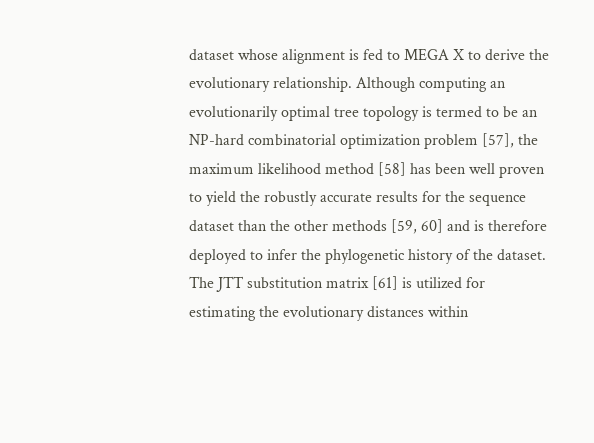dataset whose alignment is fed to MEGA X to derive the evolutionary relationship. Although computing an evolutionarily optimal tree topology is termed to be an NP-hard combinatorial optimization problem [57], the maximum likelihood method [58] has been well proven to yield the robustly accurate results for the sequence dataset than the other methods [59, 60] and is therefore deployed to infer the phylogenetic history of the dataset. The JTT substitution matrix [61] is utilized for estimating the evolutionary distances within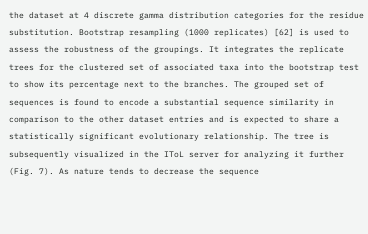the dataset at 4 discrete gamma distribution categories for the residue substitution. Bootstrap resampling (1000 replicates) [62] is used to assess the robustness of the groupings. It integrates the replicate trees for the clustered set of associated taxa into the bootstrap test to show its percentage next to the branches. The grouped set of sequences is found to encode a substantial sequence similarity in comparison to the other dataset entries and is expected to share a statistically significant evolutionary relationship. The tree is subsequently visualized in the IToL server for analyzing it further (Fig. 7). As nature tends to decrease the sequence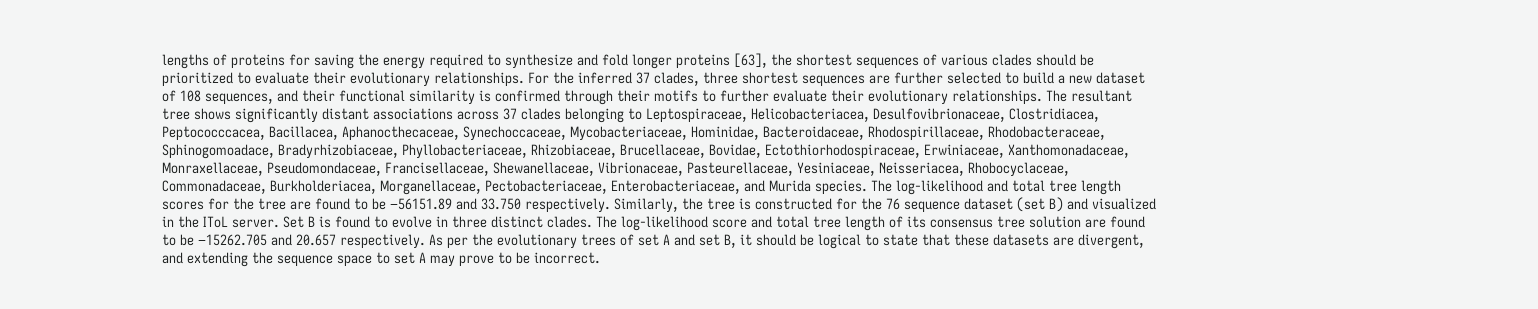lengths of proteins for saving the energy required to synthesize and fold longer proteins [63], the shortest sequences of various clades should be prioritized to evaluate their evolutionary relationships. For the inferred 37 clades, three shortest sequences are further selected to build a new dataset of 108 sequences, and their functional similarity is confirmed through their motifs to further evaluate their evolutionary relationships. The resultant tree shows significantly distant associations across 37 clades belonging to Leptospiraceae, Helicobacteriacea, Desulfovibrionaceae, Clostridiacea, Peptococccacea, Bacillacea, Aphanocthecaceae, Synechoccaceae, Mycobacteriaceae, Hominidae, Bacteroidaceae, Rhodospirillaceae, Rhodobacteraceae, Sphinogomoadace, Bradyrhizobiaceae, Phyllobacteriaceae, Rhizobiaceae, Brucellaceae, Bovidae, Ectothiorhodospiraceae, Erwiniaceae, Xanthomonadaceae, Monraxellaceae, Pseudomondaceae, Francisellaceae, Shewanellaceae, Vibrionaceae, Pasteurellaceae, Yesiniaceae, Neisseriacea, Rhobocyclaceae, Commonadaceae, Burkholderiacea, Morganellaceae, Pectobacteriaceae, Enterobacteriaceae, and Murida species. The log-likelihood and total tree length scores for the tree are found to be −56151.89 and 33.750 respectively. Similarly, the tree is constructed for the 76 sequence dataset (set B) and visualized in the IToL server. Set B is found to evolve in three distinct clades. The log-likelihood score and total tree length of its consensus tree solution are found to be −15262.705 and 20.657 respectively. As per the evolutionary trees of set A and set B, it should be logical to state that these datasets are divergent, and extending the sequence space to set A may prove to be incorrect.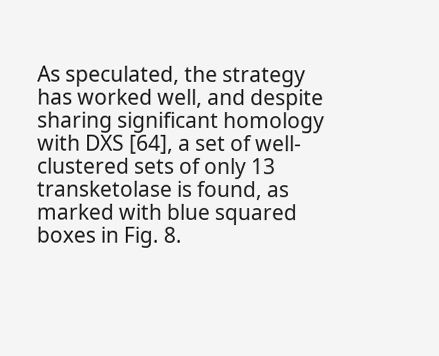As speculated, the strategy has worked well, and despite sharing significant homology with DXS [64], a set of well-clustered sets of only 13 transketolase is found, as marked with blue squared boxes in Fig. 8.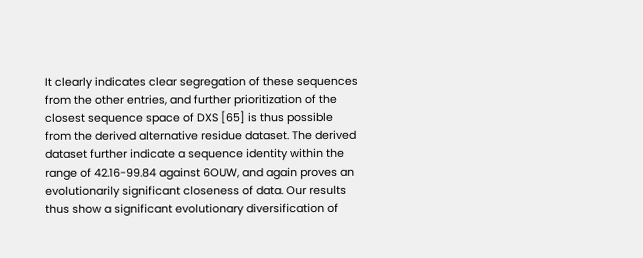It clearly indicates clear segregation of these sequences from the other entries, and further prioritization of the closest sequence space of DXS [65] is thus possible from the derived alternative residue dataset. The derived dataset further indicate a sequence identity within the range of 42.16-99.84 against 6OUW, and again proves an evolutionarily significant closeness of data. Our results thus show a significant evolutionary diversification of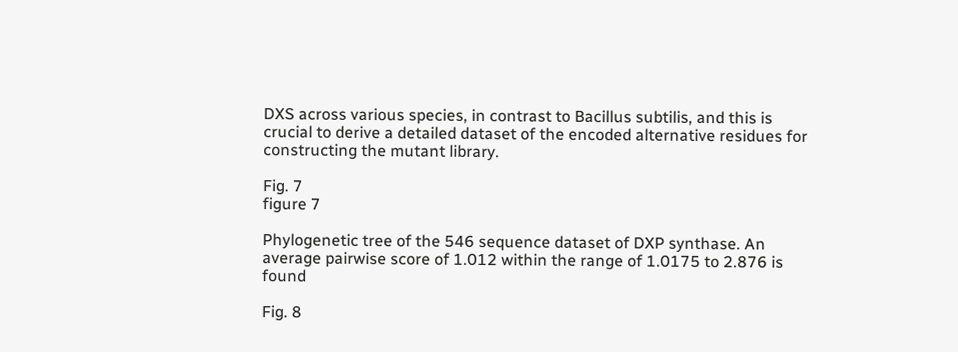DXS across various species, in contrast to Bacillus subtilis, and this is crucial to derive a detailed dataset of the encoded alternative residues for constructing the mutant library.

Fig. 7
figure 7

Phylogenetic tree of the 546 sequence dataset of DXP synthase. An average pairwise score of 1.012 within the range of 1.0175 to 2.876 is found

Fig. 8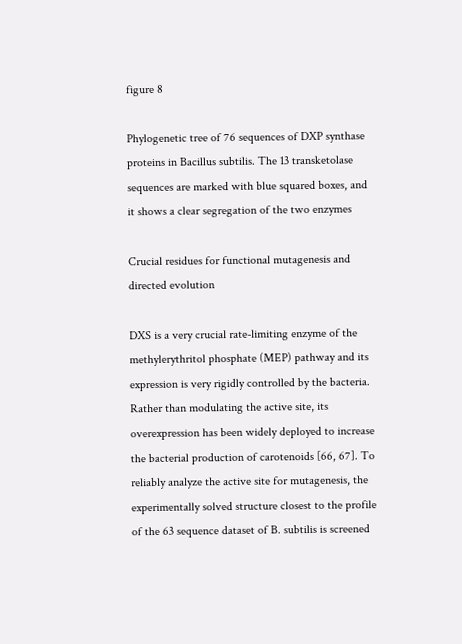figure 8

Phylogenetic tree of 76 sequences of DXP synthase proteins in Bacillus subtilis. The 13 transketolase sequences are marked with blue squared boxes, and it shows a clear segregation of the two enzymes

Crucial residues for functional mutagenesis and directed evolution

DXS is a very crucial rate-limiting enzyme of the methylerythritol phosphate (MEP) pathway and its expression is very rigidly controlled by the bacteria. Rather than modulating the active site, its overexpression has been widely deployed to increase the bacterial production of carotenoids [66, 67]. To reliably analyze the active site for mutagenesis, the experimentally solved structure closest to the profile of the 63 sequence dataset of B. subtilis is screened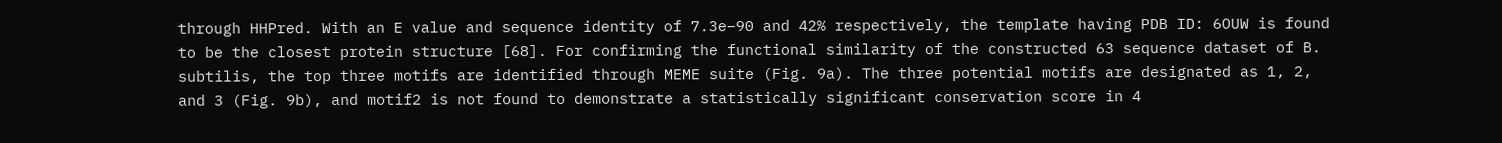through HHPred. With an E value and sequence identity of 7.3e−90 and 42% respectively, the template having PDB ID: 6OUW is found to be the closest protein structure [68]. For confirming the functional similarity of the constructed 63 sequence dataset of B. subtilis, the top three motifs are identified through MEME suite (Fig. 9a). The three potential motifs are designated as 1, 2, and 3 (Fig. 9b), and motif2 is not found to demonstrate a statistically significant conservation score in 4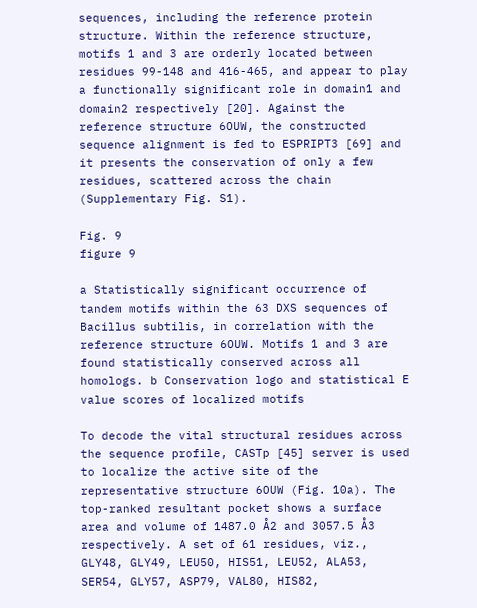sequences, including the reference protein structure. Within the reference structure, motifs 1 and 3 are orderly located between residues 99-148 and 416-465, and appear to play a functionally significant role in domain1 and domain2 respectively [20]. Against the reference structure 6OUW, the constructed sequence alignment is fed to ESPRIPT3 [69] and it presents the conservation of only a few residues, scattered across the chain (Supplementary Fig. S1).

Fig. 9
figure 9

a Statistically significant occurrence of tandem motifs within the 63 DXS sequences of Bacillus subtilis, in correlation with the reference structure 6OUW. Motifs 1 and 3 are found statistically conserved across all homologs. b Conservation logo and statistical E value scores of localized motifs

To decode the vital structural residues across the sequence profile, CASTp [45] server is used to localize the active site of the representative structure 6OUW (Fig. 10a). The top-ranked resultant pocket shows a surface area and volume of 1487.0 Å2 and 3057.5 Å3 respectively. A set of 61 residues, viz., GLY48, GLY49, LEU50, HIS51, LEU52, ALA53, SER54, GLY57, ASP79, VAL80, HIS82,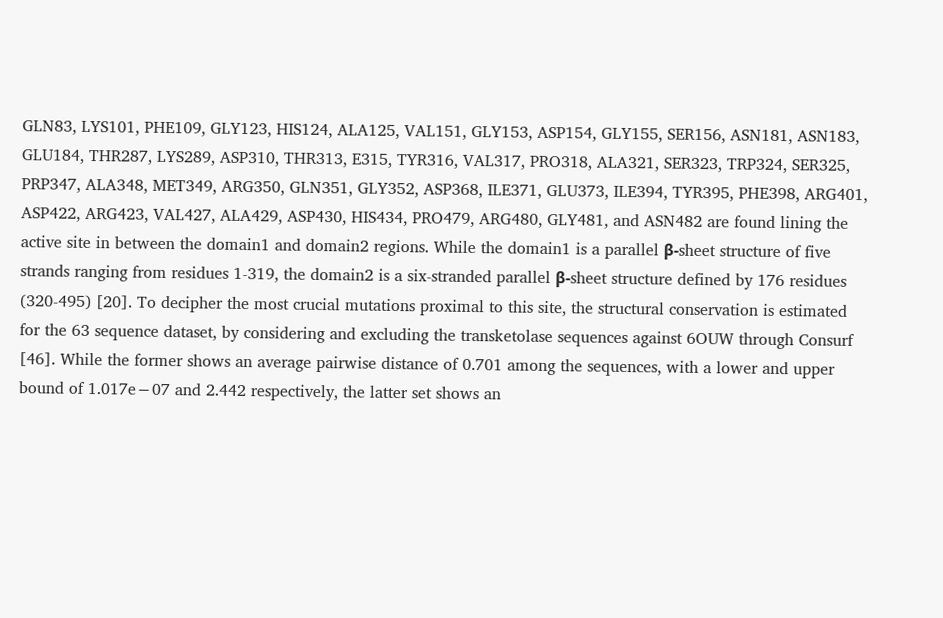GLN83, LYS101, PHE109, GLY123, HIS124, ALA125, VAL151, GLY153, ASP154, GLY155, SER156, ASN181, ASN183, GLU184, THR287, LYS289, ASP310, THR313, E315, TYR316, VAL317, PRO318, ALA321, SER323, TRP324, SER325, PRP347, ALA348, MET349, ARG350, GLN351, GLY352, ASP368, ILE371, GLU373, ILE394, TYR395, PHE398, ARG401, ASP422, ARG423, VAL427, ALA429, ASP430, HIS434, PRO479, ARG480, GLY481, and ASN482 are found lining the active site in between the domain1 and domain2 regions. While the domain1 is a parallel β-sheet structure of five strands ranging from residues 1-319, the domain2 is a six-stranded parallel β-sheet structure defined by 176 residues (320-495) [20]. To decipher the most crucial mutations proximal to this site, the structural conservation is estimated for the 63 sequence dataset, by considering and excluding the transketolase sequences against 6OUW through Consurf [46]. While the former shows an average pairwise distance of 0.701 among the sequences, with a lower and upper bound of 1.017e−07 and 2.442 respectively, the latter set shows an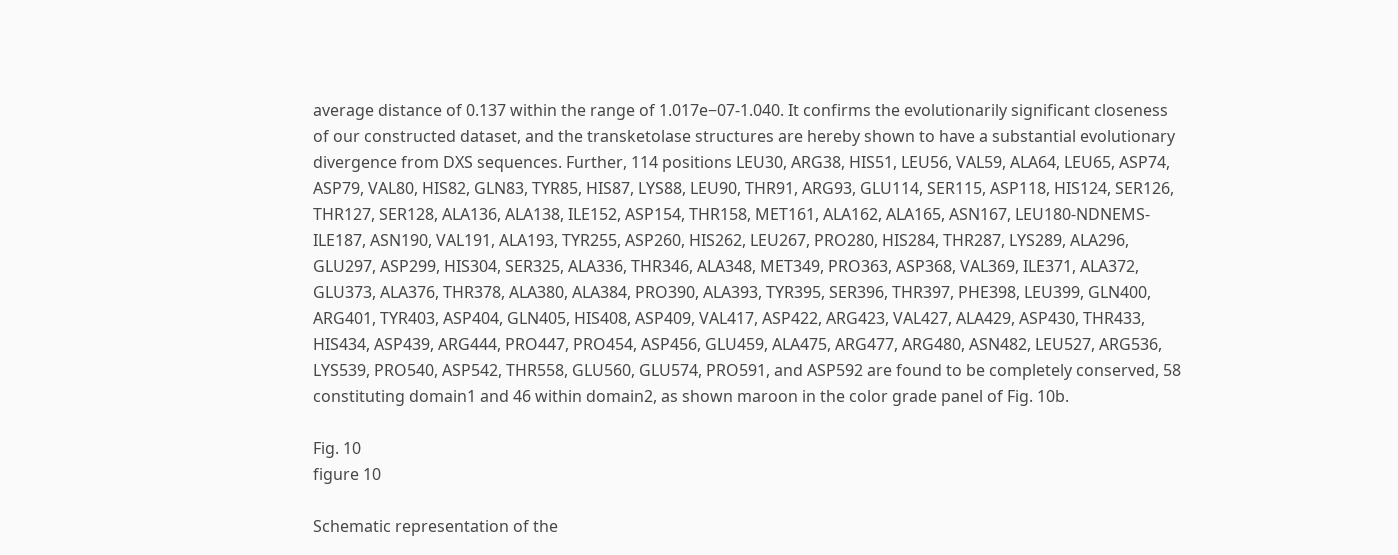average distance of 0.137 within the range of 1.017e−07-1.040. It confirms the evolutionarily significant closeness of our constructed dataset, and the transketolase structures are hereby shown to have a substantial evolutionary divergence from DXS sequences. Further, 114 positions LEU30, ARG38, HIS51, LEU56, VAL59, ALA64, LEU65, ASP74, ASP79, VAL80, HIS82, GLN83, TYR85, HIS87, LYS88, LEU90, THR91, ARG93, GLU114, SER115, ASP118, HIS124, SER126, THR127, SER128, ALA136, ALA138, ILE152, ASP154, THR158, MET161, ALA162, ALA165, ASN167, LEU180-NDNEMS-ILE187, ASN190, VAL191, ALA193, TYR255, ASP260, HIS262, LEU267, PRO280, HIS284, THR287, LYS289, ALA296, GLU297, ASP299, HIS304, SER325, ALA336, THR346, ALA348, MET349, PRO363, ASP368, VAL369, ILE371, ALA372, GLU373, ALA376, THR378, ALA380, ALA384, PRO390, ALA393, TYR395, SER396, THR397, PHE398, LEU399, GLN400, ARG401, TYR403, ASP404, GLN405, HIS408, ASP409, VAL417, ASP422, ARG423, VAL427, ALA429, ASP430, THR433, HIS434, ASP439, ARG444, PRO447, PRO454, ASP456, GLU459, ALA475, ARG477, ARG480, ASN482, LEU527, ARG536, LYS539, PRO540, ASP542, THR558, GLU560, GLU574, PRO591, and ASP592 are found to be completely conserved, 58 constituting domain1 and 46 within domain2, as shown maroon in the color grade panel of Fig. 10b.

Fig. 10
figure 10

Schematic representation of the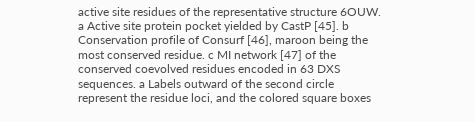active site residues of the representative structure 6OUW. a Active site protein pocket yielded by CastP [45]. b Conservation profile of Consurf [46], maroon being the most conserved residue. c MI network [47] of the conserved coevolved residues encoded in 63 DXS sequences. a Labels outward of the second circle represent the residue loci, and the colored square boxes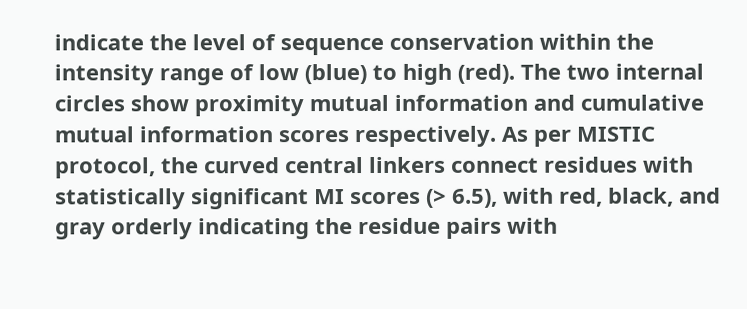indicate the level of sequence conservation within the intensity range of low (blue) to high (red). The two internal circles show proximity mutual information and cumulative mutual information scores respectively. As per MISTIC protocol, the curved central linkers connect residues with statistically significant MI scores (> 6.5), with red, black, and gray orderly indicating the residue pairs with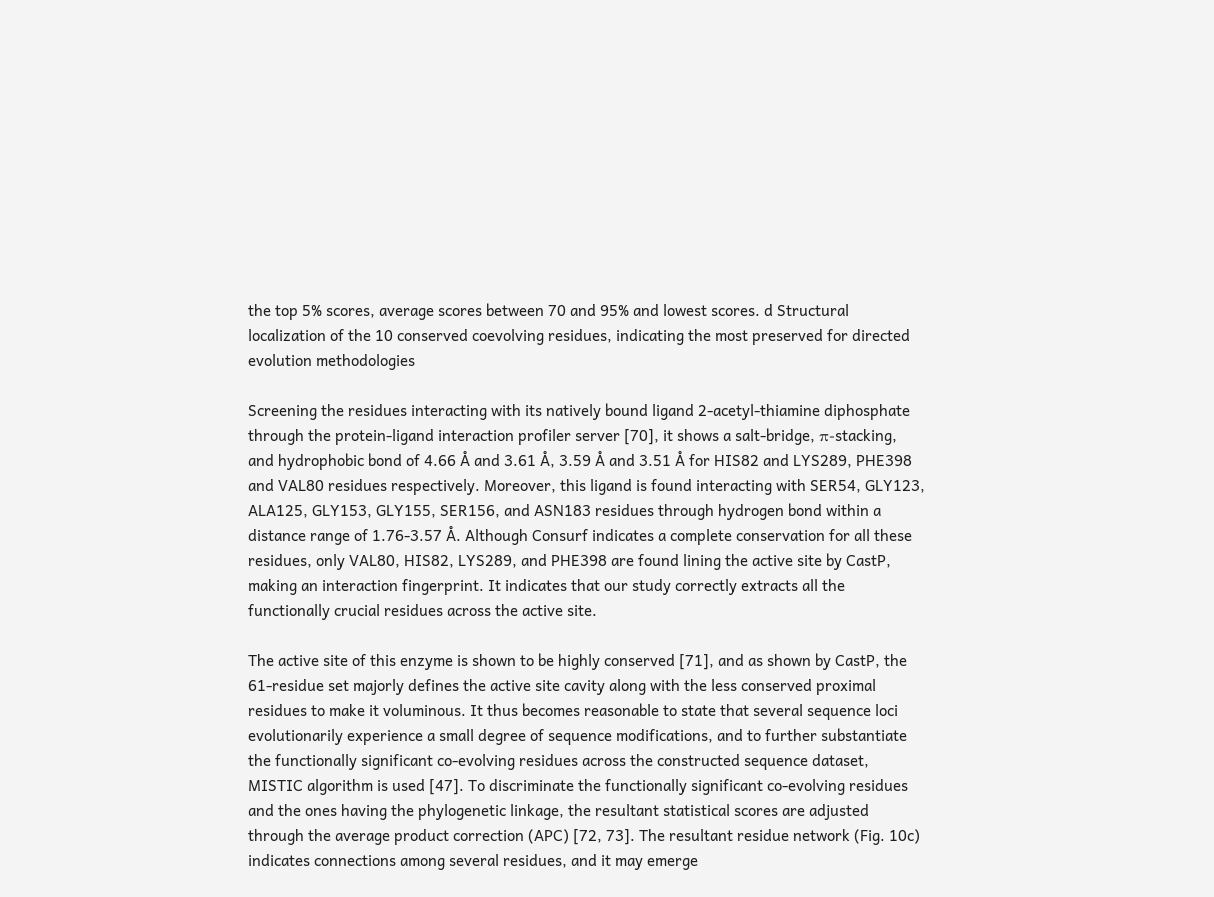the top 5% scores, average scores between 70 and 95% and lowest scores. d Structural localization of the 10 conserved coevolving residues, indicating the most preserved for directed evolution methodologies

Screening the residues interacting with its natively bound ligand 2-acetyl-thiamine diphosphate through the protein-ligand interaction profiler server [70], it shows a salt-bridge, π-stacking, and hydrophobic bond of 4.66 Å and 3.61 Å, 3.59 Å and 3.51 Å for HIS82 and LYS289, PHE398 and VAL80 residues respectively. Moreover, this ligand is found interacting with SER54, GLY123, ALA125, GLY153, GLY155, SER156, and ASN183 residues through hydrogen bond within a distance range of 1.76-3.57 Å. Although Consurf indicates a complete conservation for all these residues, only VAL80, HIS82, LYS289, and PHE398 are found lining the active site by CastP, making an interaction fingerprint. It indicates that our study correctly extracts all the functionally crucial residues across the active site.

The active site of this enzyme is shown to be highly conserved [71], and as shown by CastP, the 61-residue set majorly defines the active site cavity along with the less conserved proximal residues to make it voluminous. It thus becomes reasonable to state that several sequence loci evolutionarily experience a small degree of sequence modifications, and to further substantiate the functionally significant co-evolving residues across the constructed sequence dataset, MISTIC algorithm is used [47]. To discriminate the functionally significant co-evolving residues and the ones having the phylogenetic linkage, the resultant statistical scores are adjusted through the average product correction (APC) [72, 73]. The resultant residue network (Fig. 10c) indicates connections among several residues, and it may emerge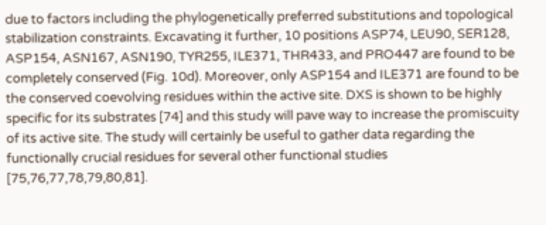due to factors including the phylogenetically preferred substitutions and topological stabilization constraints. Excavating it further, 10 positions ASP74, LEU90, SER128, ASP154, ASN167, ASN190, TYR255, ILE371, THR433, and PRO447 are found to be completely conserved (Fig. 10d). Moreover, only ASP154 and ILE371 are found to be the conserved coevolving residues within the active site. DXS is shown to be highly specific for its substrates [74] and this study will pave way to increase the promiscuity of its active site. The study will certainly be useful to gather data regarding the functionally crucial residues for several other functional studies [75,76,77,78,79,80,81].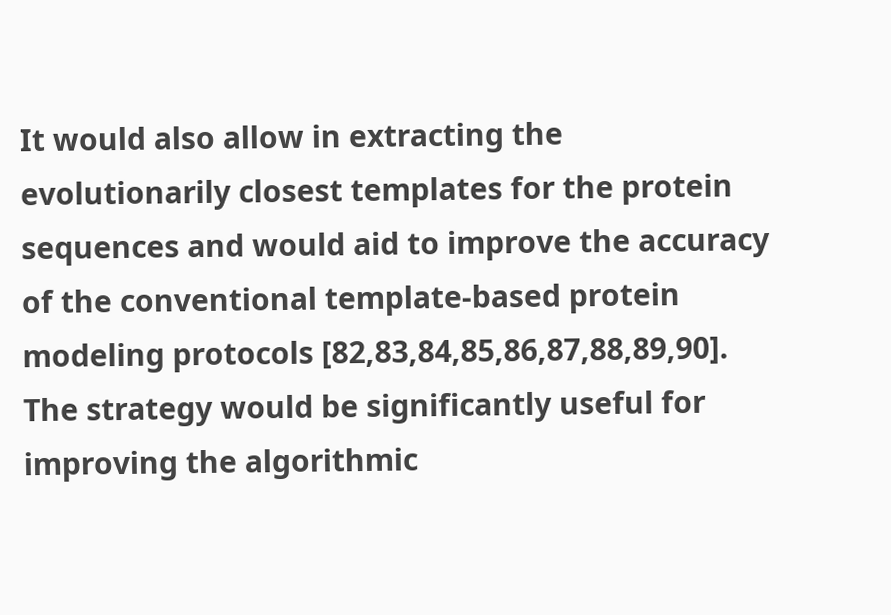It would also allow in extracting the evolutionarily closest templates for the protein sequences and would aid to improve the accuracy of the conventional template-based protein modeling protocols [82,83,84,85,86,87,88,89,90]. The strategy would be significantly useful for improving the algorithmic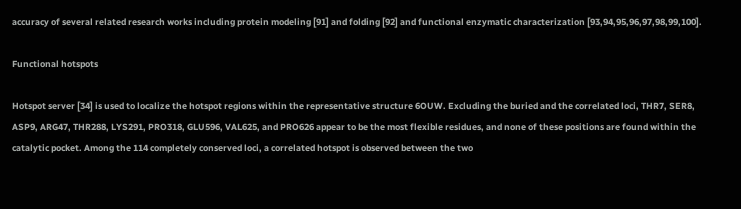accuracy of several related research works including protein modeling [91] and folding [92] and functional enzymatic characterization [93,94,95,96,97,98,99,100].

Functional hotspots

Hotspot server [34] is used to localize the hotspot regions within the representative structure 6OUW. Excluding the buried and the correlated loci, THR7, SER8, ASP9, ARG47, THR288, LYS291, PRO318, GLU596, VAL625, and PRO626 appear to be the most flexible residues, and none of these positions are found within the catalytic pocket. Among the 114 completely conserved loci, a correlated hotspot is observed between the two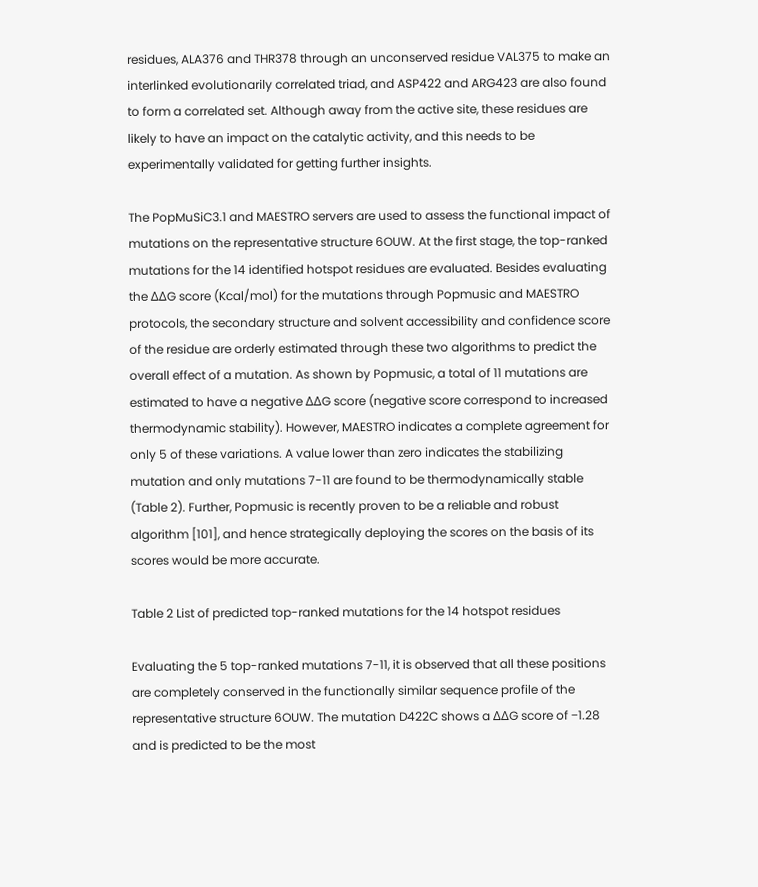residues, ALA376 and THR378 through an unconserved residue VAL375 to make an interlinked evolutionarily correlated triad, and ASP422 and ARG423 are also found to form a correlated set. Although away from the active site, these residues are likely to have an impact on the catalytic activity, and this needs to be experimentally validated for getting further insights.

The PopMuSiC3.1 and MAESTRO servers are used to assess the functional impact of mutations on the representative structure 6OUW. At the first stage, the top-ranked mutations for the 14 identified hotspot residues are evaluated. Besides evaluating the ΔΔG score (Kcal/mol) for the mutations through Popmusic and MAESTRO protocols, the secondary structure and solvent accessibility and confidence score of the residue are orderly estimated through these two algorithms to predict the overall effect of a mutation. As shown by Popmusic, a total of 11 mutations are estimated to have a negative ΔΔG score (negative score correspond to increased thermodynamic stability). However, MAESTRO indicates a complete agreement for only 5 of these variations. A value lower than zero indicates the stabilizing mutation and only mutations 7-11 are found to be thermodynamically stable (Table 2). Further, Popmusic is recently proven to be a reliable and robust algorithm [101], and hence strategically deploying the scores on the basis of its scores would be more accurate.

Table 2 List of predicted top-ranked mutations for the 14 hotspot residues

Evaluating the 5 top-ranked mutations 7-11, it is observed that all these positions are completely conserved in the functionally similar sequence profile of the representative structure 6OUW. The mutation D422C shows a ΔΔG score of −1.28 and is predicted to be the most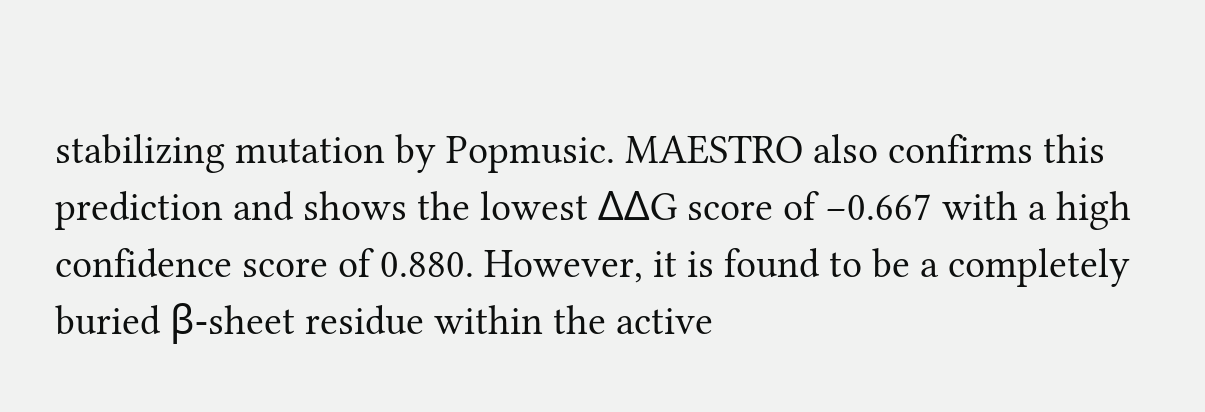stabilizing mutation by Popmusic. MAESTRO also confirms this prediction and shows the lowest ΔΔG score of −0.667 with a high confidence score of 0.880. However, it is found to be a completely buried β-sheet residue within the active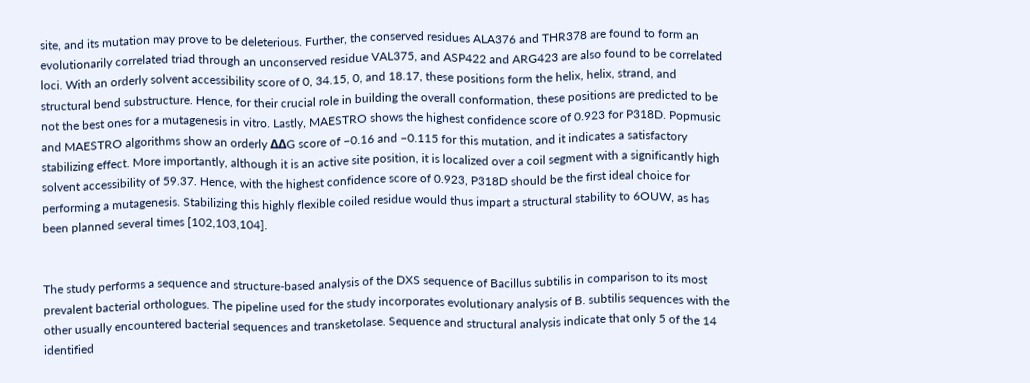site, and its mutation may prove to be deleterious. Further, the conserved residues ALA376 and THR378 are found to form an evolutionarily correlated triad through an unconserved residue VAL375, and ASP422 and ARG423 are also found to be correlated loci. With an orderly solvent accessibility score of 0, 34.15, 0, and 18.17, these positions form the helix, helix, strand, and structural bend substructure. Hence, for their crucial role in building the overall conformation, these positions are predicted to be not the best ones for a mutagenesis in vitro. Lastly, MAESTRO shows the highest confidence score of 0.923 for P318D. Popmusic and MAESTRO algorithms show an orderly ΔΔG score of −0.16 and −0.115 for this mutation, and it indicates a satisfactory stabilizing effect. More importantly, although it is an active site position, it is localized over a coil segment with a significantly high solvent accessibility of 59.37. Hence, with the highest confidence score of 0.923, P318D should be the first ideal choice for performing a mutagenesis. Stabilizing this highly flexible coiled residue would thus impart a structural stability to 6OUW, as has been planned several times [102,103,104].


The study performs a sequence and structure-based analysis of the DXS sequence of Bacillus subtilis in comparison to its most prevalent bacterial orthologues. The pipeline used for the study incorporates evolutionary analysis of B. subtilis sequences with the other usually encountered bacterial sequences and transketolase. Sequence and structural analysis indicate that only 5 of the 14 identified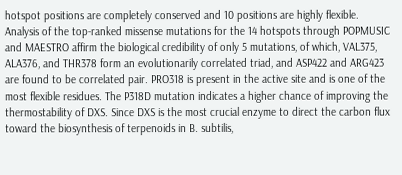hotspot positions are completely conserved and 10 positions are highly flexible. Analysis of the top-ranked missense mutations for the 14 hotspots through POPMUSIC and MAESTRO affirm the biological credibility of only 5 mutations, of which, VAL375, ALA376, and THR378 form an evolutionarily correlated triad, and ASP422 and ARG423 are found to be correlated pair. PRO318 is present in the active site and is one of the most flexible residues. The P318D mutation indicates a higher chance of improving the thermostability of DXS. Since DXS is the most crucial enzyme to direct the carbon flux toward the biosynthesis of terpenoids in B. subtilis,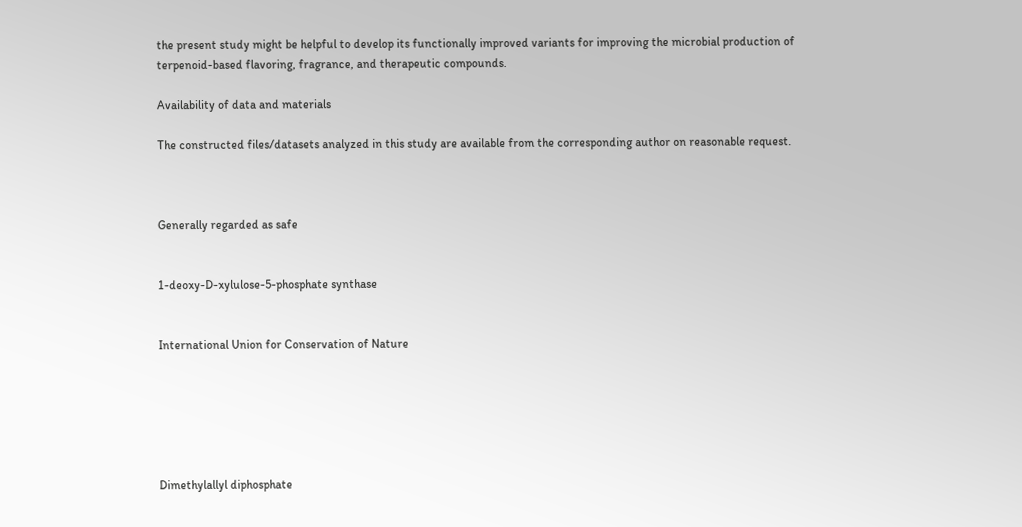the present study might be helpful to develop its functionally improved variants for improving the microbial production of terpenoid-based flavoring, fragrance, and therapeutic compounds.

Availability of data and materials

The constructed files/datasets analyzed in this study are available from the corresponding author on reasonable request.



Generally regarded as safe


1-deoxy-D-xylulose-5-phosphate synthase


International Union for Conservation of Nature






Dimethylallyl diphosphate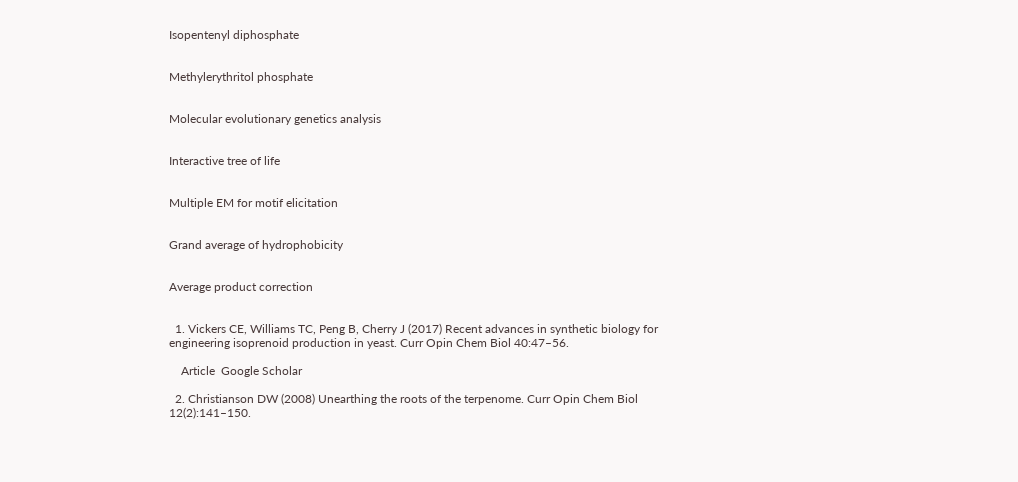Isopentenyl diphosphate


Methylerythritol phosphate


Molecular evolutionary genetics analysis


Interactive tree of life


Multiple EM for motif elicitation


Grand average of hydrophobicity


Average product correction


  1. Vickers CE, Williams TC, Peng B, Cherry J (2017) Recent advances in synthetic biology for engineering isoprenoid production in yeast. Curr Opin Chem Biol 40:47–56.

    Article  Google Scholar

  2. Christianson DW (2008) Unearthing the roots of the terpenome. Curr Opin Chem Biol 12(2):141–150.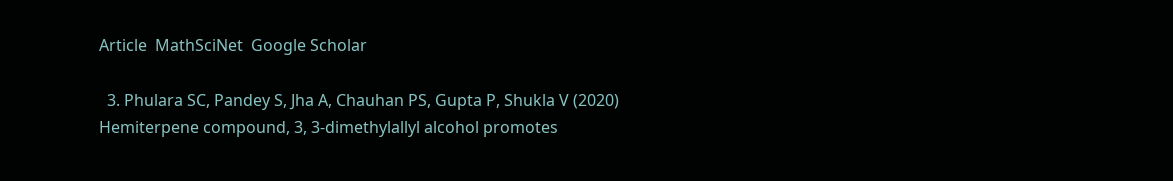Article  MathSciNet  Google Scholar

  3. Phulara SC, Pandey S, Jha A, Chauhan PS, Gupta P, Shukla V (2020) Hemiterpene compound, 3, 3-dimethylallyl alcohol promotes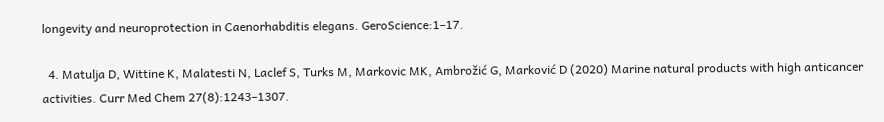longevity and neuroprotection in Caenorhabditis elegans. GeroScience:1–17.

  4. Matulja D, Wittine K, Malatesti N, Laclef S, Turks M, Markovic MK, Ambrožić G, Marković D (2020) Marine natural products with high anticancer activities. Curr Med Chem 27(8):1243–1307.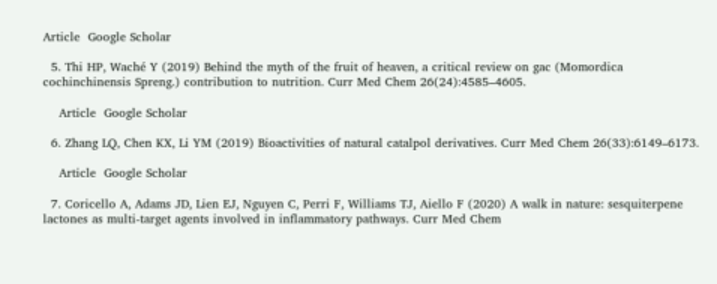Article  Google Scholar

  5. Thi HP, Waché Y (2019) Behind the myth of the fruit of heaven, a critical review on gac (Momordica cochinchinensis Spreng.) contribution to nutrition. Curr Med Chem 26(24):4585–4605.

    Article  Google Scholar

  6. Zhang LQ, Chen KX, Li YM (2019) Bioactivities of natural catalpol derivatives. Curr Med Chem 26(33):6149–6173.

    Article  Google Scholar

  7. Coricello A, Adams JD, Lien EJ, Nguyen C, Perri F, Williams TJ, Aiello F (2020) A walk in nature: sesquiterpene lactones as multi-target agents involved in inflammatory pathways. Curr Med Chem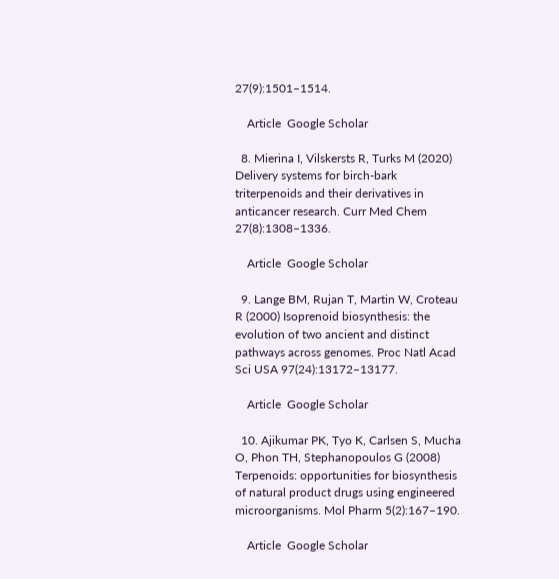27(9):1501–1514.

    Article  Google Scholar

  8. Mierina I, Vilskersts R, Turks M (2020) Delivery systems for birch-bark triterpenoids and their derivatives in anticancer research. Curr Med Chem 27(8):1308–1336.

    Article  Google Scholar

  9. Lange BM, Rujan T, Martin W, Croteau R (2000) Isoprenoid biosynthesis: the evolution of two ancient and distinct pathways across genomes. Proc Natl Acad Sci USA 97(24):13172–13177.

    Article  Google Scholar

  10. Ajikumar PK, Tyo K, Carlsen S, Mucha O, Phon TH, Stephanopoulos G (2008) Terpenoids: opportunities for biosynthesis of natural product drugs using engineered microorganisms. Mol Pharm 5(2):167–190.

    Article  Google Scholar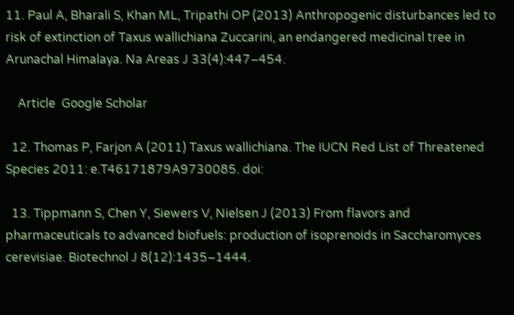11. Paul A, Bharali S, Khan ML, Tripathi OP (2013) Anthropogenic disturbances led to risk of extinction of Taxus wallichiana Zuccarini, an endangered medicinal tree in Arunachal Himalaya. Na Areas J 33(4):447–454.

    Article  Google Scholar

  12. Thomas P, Farjon A (2011) Taxus wallichiana. The IUCN Red List of Threatened Species 2011: e.T46171879A9730085. doi:

  13. Tippmann S, Chen Y, Siewers V, Nielsen J (2013) From flavors and pharmaceuticals to advanced biofuels: production of isoprenoids in Saccharomyces cerevisiae. Biotechnol J 8(12):1435–1444.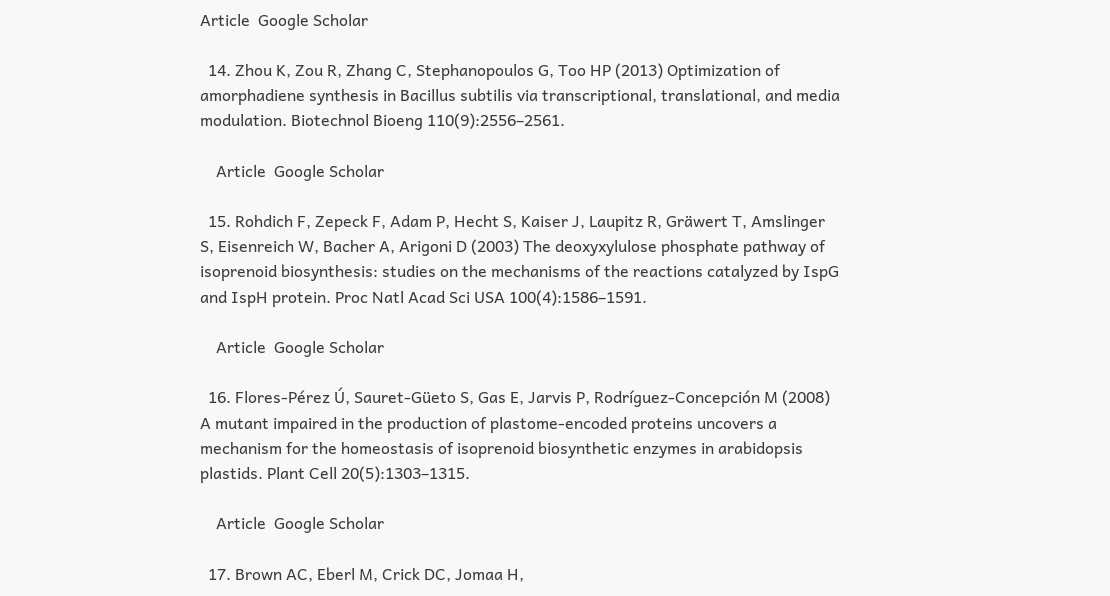Article  Google Scholar

  14. Zhou K, Zou R, Zhang C, Stephanopoulos G, Too HP (2013) Optimization of amorphadiene synthesis in Bacillus subtilis via transcriptional, translational, and media modulation. Biotechnol Bioeng 110(9):2556–2561.

    Article  Google Scholar

  15. Rohdich F, Zepeck F, Adam P, Hecht S, Kaiser J, Laupitz R, Gräwert T, Amslinger S, Eisenreich W, Bacher A, Arigoni D (2003) The deoxyxylulose phosphate pathway of isoprenoid biosynthesis: studies on the mechanisms of the reactions catalyzed by IspG and IspH protein. Proc Natl Acad Sci USA 100(4):1586–1591.

    Article  Google Scholar

  16. Flores-Pérez Ú, Sauret-Güeto S, Gas E, Jarvis P, Rodríguez-Concepción M (2008) A mutant impaired in the production of plastome-encoded proteins uncovers a mechanism for the homeostasis of isoprenoid biosynthetic enzymes in arabidopsis plastids. Plant Cell 20(5):1303–1315.

    Article  Google Scholar

  17. Brown AC, Eberl M, Crick DC, Jomaa H,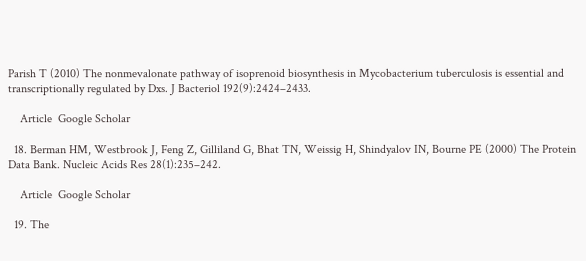Parish T (2010) The nonmevalonate pathway of isoprenoid biosynthesis in Mycobacterium tuberculosis is essential and transcriptionally regulated by Dxs. J Bacteriol 192(9):2424–2433.

    Article  Google Scholar

  18. Berman HM, Westbrook J, Feng Z, Gilliland G, Bhat TN, Weissig H, Shindyalov IN, Bourne PE (2000) The Protein Data Bank. Nucleic Acids Res 28(1):235–242.

    Article  Google Scholar

  19. The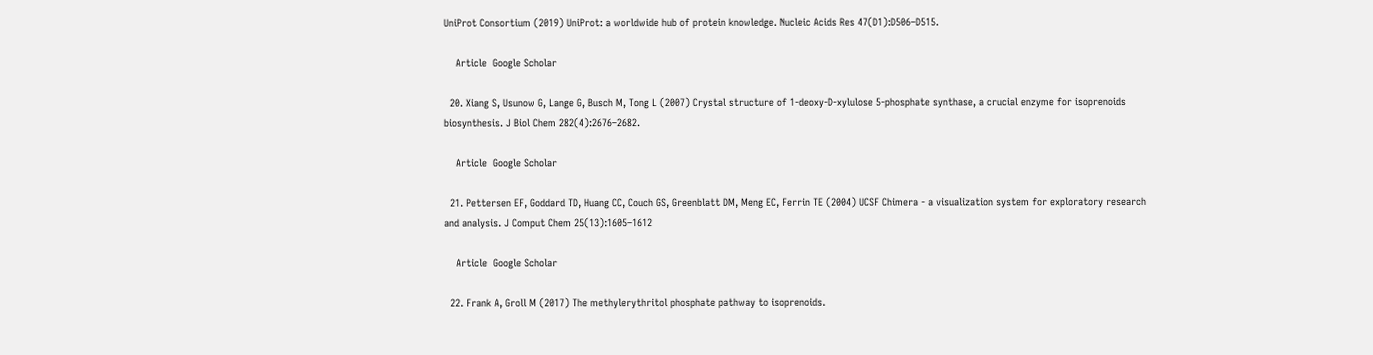UniProt Consortium (2019) UniProt: a worldwide hub of protein knowledge. Nucleic Acids Res 47(D1):D506–D515.

    Article  Google Scholar

  20. Xiang S, Usunow G, Lange G, Busch M, Tong L (2007) Crystal structure of 1-deoxy-D-xylulose 5-phosphate synthase, a crucial enzyme for isoprenoids biosynthesis. J Biol Chem 282(4):2676–2682.

    Article  Google Scholar

  21. Pettersen EF, Goddard TD, Huang CC, Couch GS, Greenblatt DM, Meng EC, Ferrin TE (2004) UCSF Chimera - a visualization system for exploratory research and analysis. J Comput Chem 25(13):1605–1612

    Article  Google Scholar

  22. Frank A, Groll M (2017) The methylerythritol phosphate pathway to isoprenoids.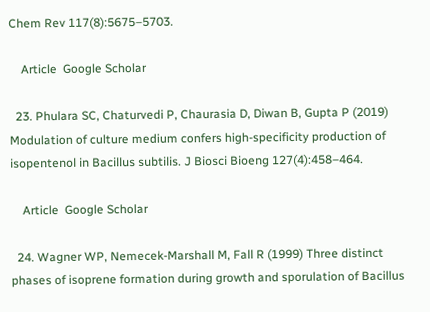Chem Rev 117(8):5675–5703.

    Article  Google Scholar

  23. Phulara SC, Chaturvedi P, Chaurasia D, Diwan B, Gupta P (2019) Modulation of culture medium confers high-specificity production of isopentenol in Bacillus subtilis. J Biosci Bioeng 127(4):458–464.

    Article  Google Scholar

  24. Wagner WP, Nemecek-Marshall M, Fall R (1999) Three distinct phases of isoprene formation during growth and sporulation of Bacillus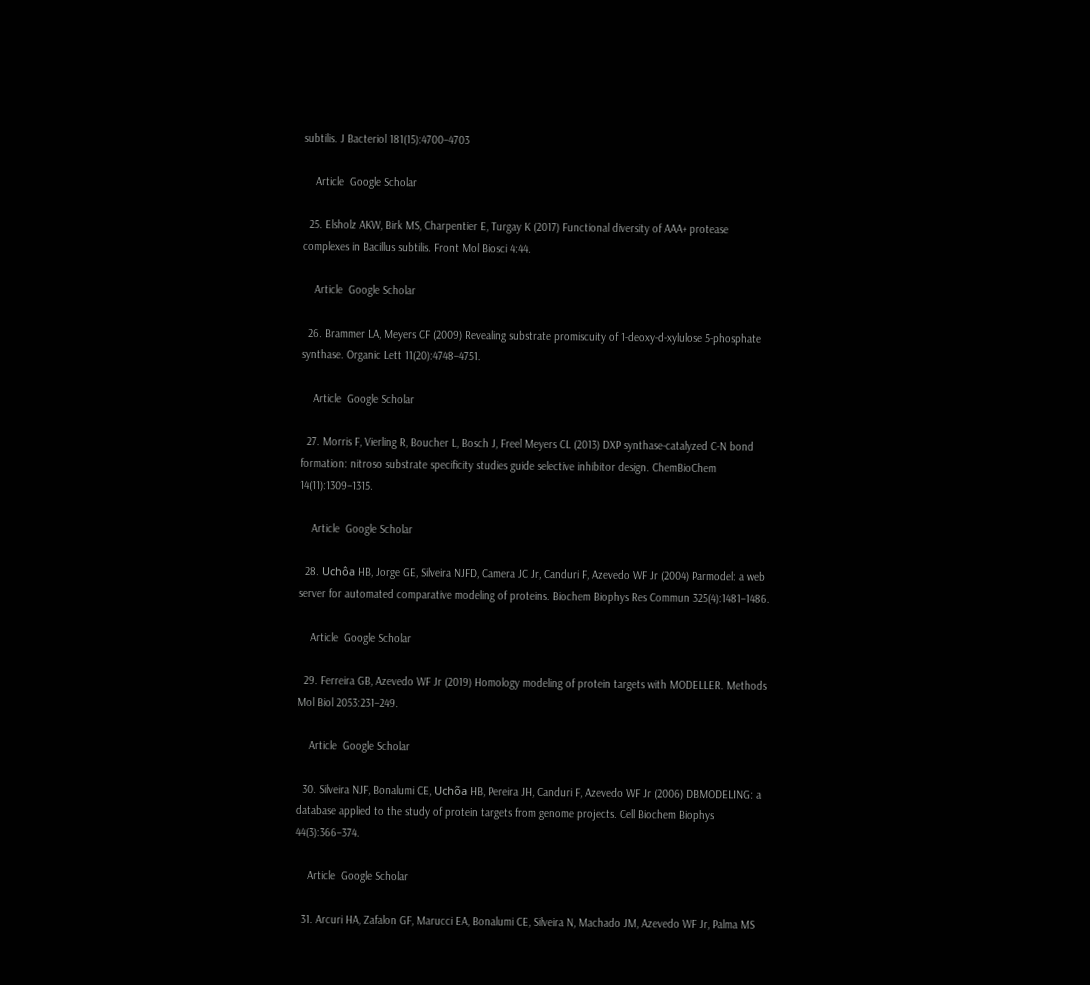subtilis. J Bacteriol 181(15):4700–4703

    Article  Google Scholar

  25. Elsholz AKW, Birk MS, Charpentier E, Turgay K (2017) Functional diversity of AAA+ protease complexes in Bacillus subtilis. Front Mol Biosci 4:44.

    Article  Google Scholar

  26. Brammer LA, Meyers CF (2009) Revealing substrate promiscuity of 1-deoxy-d-xylulose 5-phosphate synthase. Organic Lett 11(20):4748–4751.

    Article  Google Scholar

  27. Morris F, Vierling R, Boucher L, Bosch J, Freel Meyers CL (2013) DXP synthase-catalyzed C-N bond formation: nitroso substrate specificity studies guide selective inhibitor design. ChemBioChem 14(11):1309–1315.

    Article  Google Scholar

  28. Uchôa HB, Jorge GE, Silveira NJFD, Camera JC Jr, Canduri F, Azevedo WF Jr (2004) Parmodel: a web server for automated comparative modeling of proteins. Biochem Biophys Res Commun 325(4):1481–1486.

    Article  Google Scholar

  29. Ferreira GB, Azevedo WF Jr (2019) Homology modeling of protein targets with MODELLER. Methods Mol Biol 2053:231–249.

    Article  Google Scholar

  30. Silveira NJF, Bonalumi CE, Uchõa HB, Pereira JH, Canduri F, Azevedo WF Jr (2006) DBMODELING: a database applied to the study of protein targets from genome projects. Cell Biochem Biophys 44(3):366–374.

    Article  Google Scholar

  31. Arcuri HA, Zafalon GF, Marucci EA, Bonalumi CE, Silveira N, Machado JM, Azevedo WF Jr, Palma MS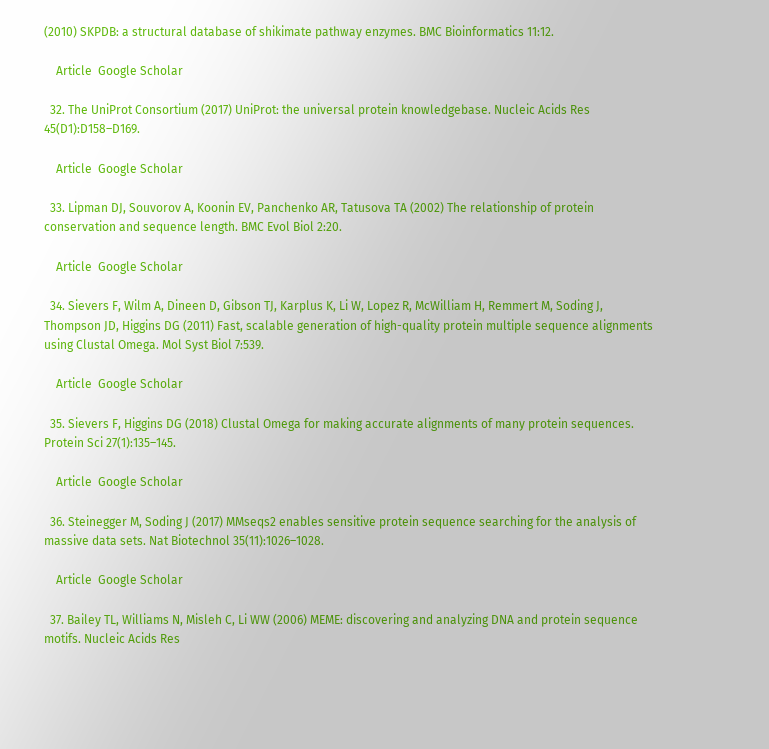(2010) SKPDB: a structural database of shikimate pathway enzymes. BMC Bioinformatics 11:12.

    Article  Google Scholar

  32. The UniProt Consortium (2017) UniProt: the universal protein knowledgebase. Nucleic Acids Res 45(D1):D158–D169.

    Article  Google Scholar

  33. Lipman DJ, Souvorov A, Koonin EV, Panchenko AR, Tatusova TA (2002) The relationship of protein conservation and sequence length. BMC Evol Biol 2:20.

    Article  Google Scholar

  34. Sievers F, Wilm A, Dineen D, Gibson TJ, Karplus K, Li W, Lopez R, McWilliam H, Remmert M, Soding J, Thompson JD, Higgins DG (2011) Fast, scalable generation of high-quality protein multiple sequence alignments using Clustal Omega. Mol Syst Biol 7:539.

    Article  Google Scholar

  35. Sievers F, Higgins DG (2018) Clustal Omega for making accurate alignments of many protein sequences. Protein Sci 27(1):135–145.

    Article  Google Scholar

  36. Steinegger M, Soding J (2017) MMseqs2 enables sensitive protein sequence searching for the analysis of massive data sets. Nat Biotechnol 35(11):1026–1028.

    Article  Google Scholar

  37. Bailey TL, Williams N, Misleh C, Li WW (2006) MEME: discovering and analyzing DNA and protein sequence motifs. Nucleic Acids Res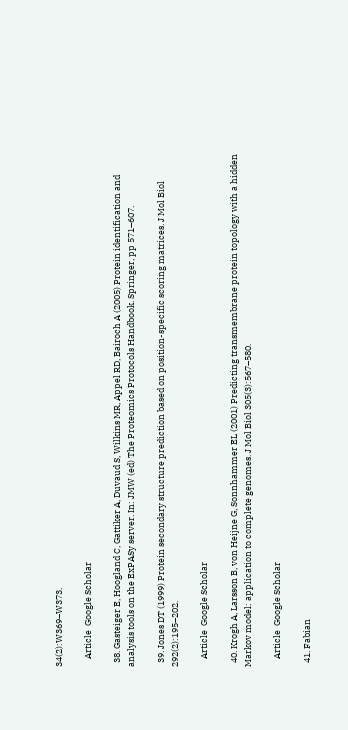34(2):W369–W373.

    Article  Google Scholar

  38. Gasteiger E, Hoogland C, Gattiker A, Duvaud S, Wilkins MR, Appel RD, Bairoch A (2005) Protein identification and analysis tools on the ExPASy server. In: JMW (ed) The Proteomics Protocols Handbook. Springer, pp 571–607.

  39. Jones DT (1999) Protein secondary structure prediction based on position-specific scoring matrices. J Mol Biol 292(2):195–202.

    Article  Google Scholar

  40. Krogh A, Larsson B, von Heijne G, Sonnhammer EL (2001) Predicting transmembrane protein topology with a hidden Markov model: application to complete genomes. J Mol Biol 305(3):567–580.

    Article  Google Scholar

  41. Fabian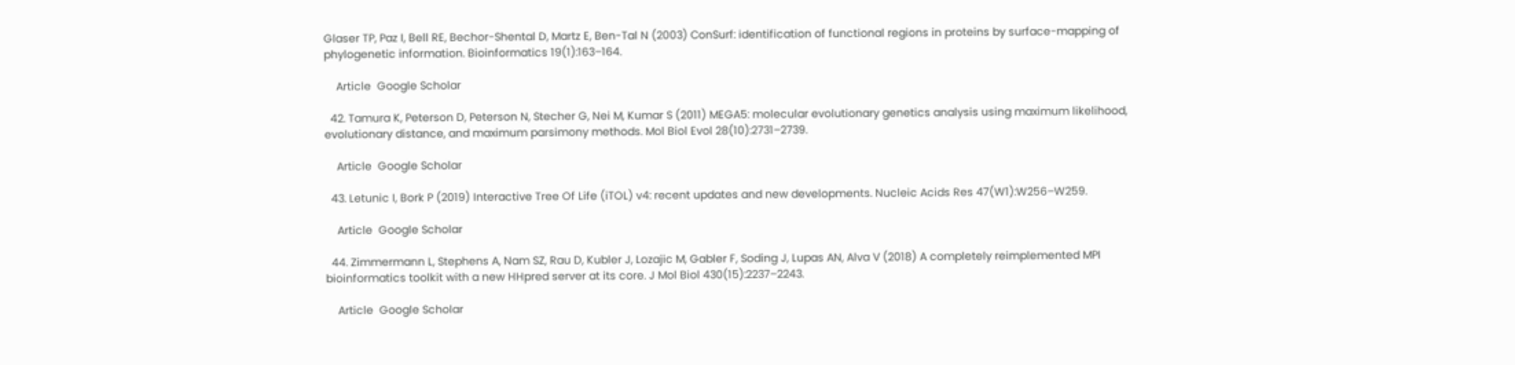Glaser TP, Paz I, Bell RE, Bechor-Shental D, Martz E, Ben-Tal N (2003) ConSurf: identification of functional regions in proteins by surface-mapping of phylogenetic information. Bioinformatics 19(1):163–164.

    Article  Google Scholar

  42. Tamura K, Peterson D, Peterson N, Stecher G, Nei M, Kumar S (2011) MEGA5: molecular evolutionary genetics analysis using maximum likelihood, evolutionary distance, and maximum parsimony methods. Mol Biol Evol 28(10):2731–2739.

    Article  Google Scholar

  43. Letunic I, Bork P (2019) Interactive Tree Of Life (iTOL) v4: recent updates and new developments. Nucleic Acids Res 47(W1):W256–W259.

    Article  Google Scholar

  44. Zimmermann L, Stephens A, Nam SZ, Rau D, Kubler J, Lozajic M, Gabler F, Soding J, Lupas AN, Alva V (2018) A completely reimplemented MPI bioinformatics toolkit with a new HHpred server at its core. J Mol Biol 430(15):2237–2243.

    Article  Google Scholar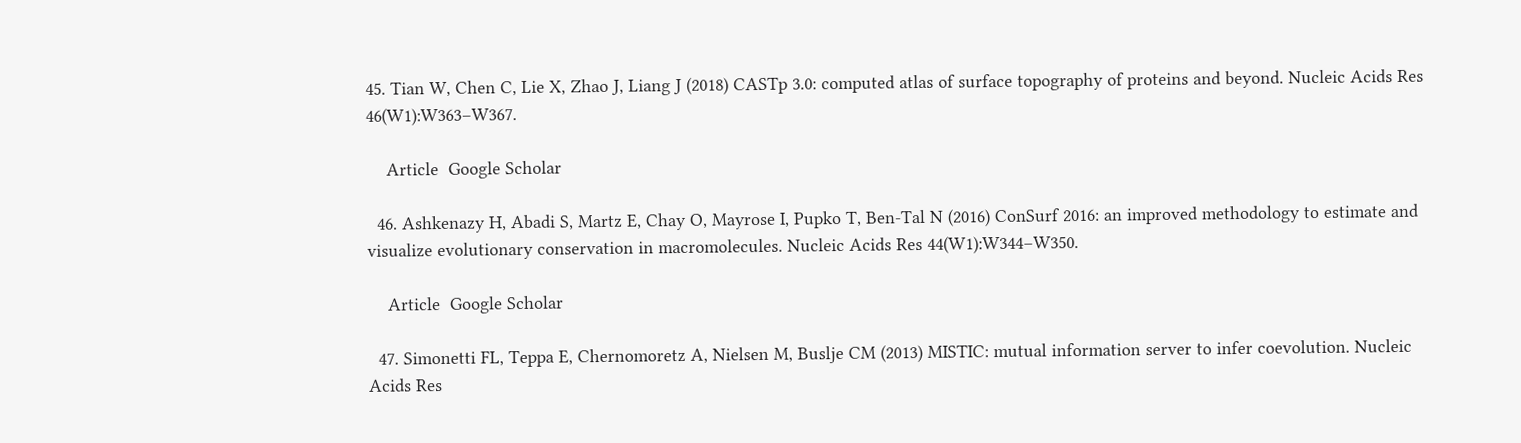45. Tian W, Chen C, Lie X, Zhao J, Liang J (2018) CASTp 3.0: computed atlas of surface topography of proteins and beyond. Nucleic Acids Res 46(W1):W363–W367.

    Article  Google Scholar

  46. Ashkenazy H, Abadi S, Martz E, Chay O, Mayrose I, Pupko T, Ben-Tal N (2016) ConSurf 2016: an improved methodology to estimate and visualize evolutionary conservation in macromolecules. Nucleic Acids Res 44(W1):W344–W350.

    Article  Google Scholar

  47. Simonetti FL, Teppa E, Chernomoretz A, Nielsen M, Buslje CM (2013) MISTIC: mutual information server to infer coevolution. Nucleic Acids Res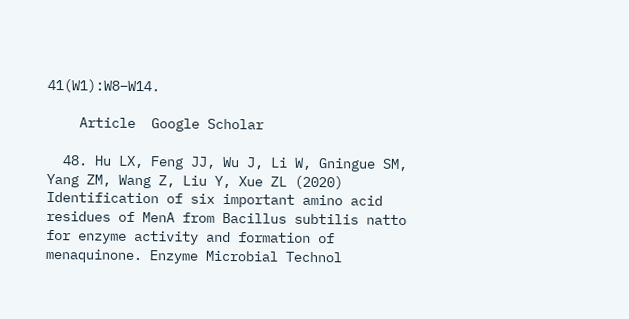41(W1):W8–W14.

    Article  Google Scholar

  48. Hu LX, Feng JJ, Wu J, Li W, Gningue SM, Yang ZM, Wang Z, Liu Y, Xue ZL (2020) Identification of six important amino acid residues of MenA from Bacillus subtilis natto for enzyme activity and formation of menaquinone. Enzyme Microbial Technol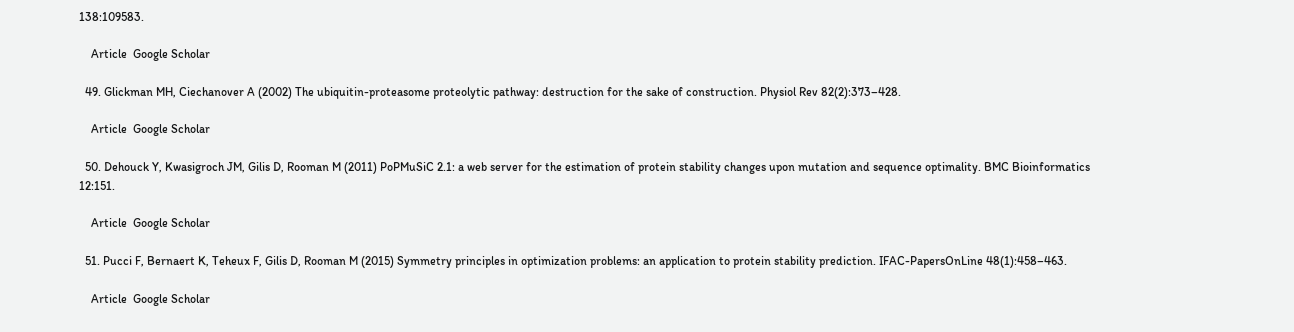138:109583.

    Article  Google Scholar

  49. Glickman MH, Ciechanover A (2002) The ubiquitin-proteasome proteolytic pathway: destruction for the sake of construction. Physiol Rev 82(2):373–428.

    Article  Google Scholar

  50. Dehouck Y, Kwasigroch JM, Gilis D, Rooman M (2011) PoPMuSiC 2.1: a web server for the estimation of protein stability changes upon mutation and sequence optimality. BMC Bioinformatics 12:151.

    Article  Google Scholar

  51. Pucci F, Bernaert K, Teheux F, Gilis D, Rooman M (2015) Symmetry principles in optimization problems: an application to protein stability prediction. IFAC-PapersOnLine 48(1):458–463.

    Article  Google Scholar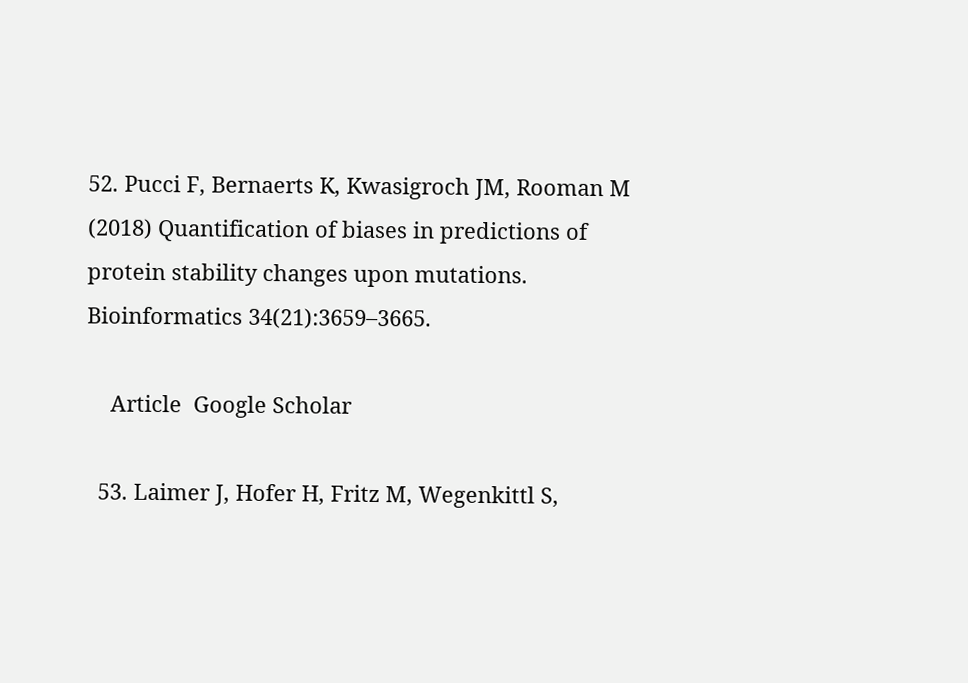52. Pucci F, Bernaerts K, Kwasigroch JM, Rooman M (2018) Quantification of biases in predictions of protein stability changes upon mutations. Bioinformatics 34(21):3659–3665.

    Article  Google Scholar

  53. Laimer J, Hofer H, Fritz M, Wegenkittl S,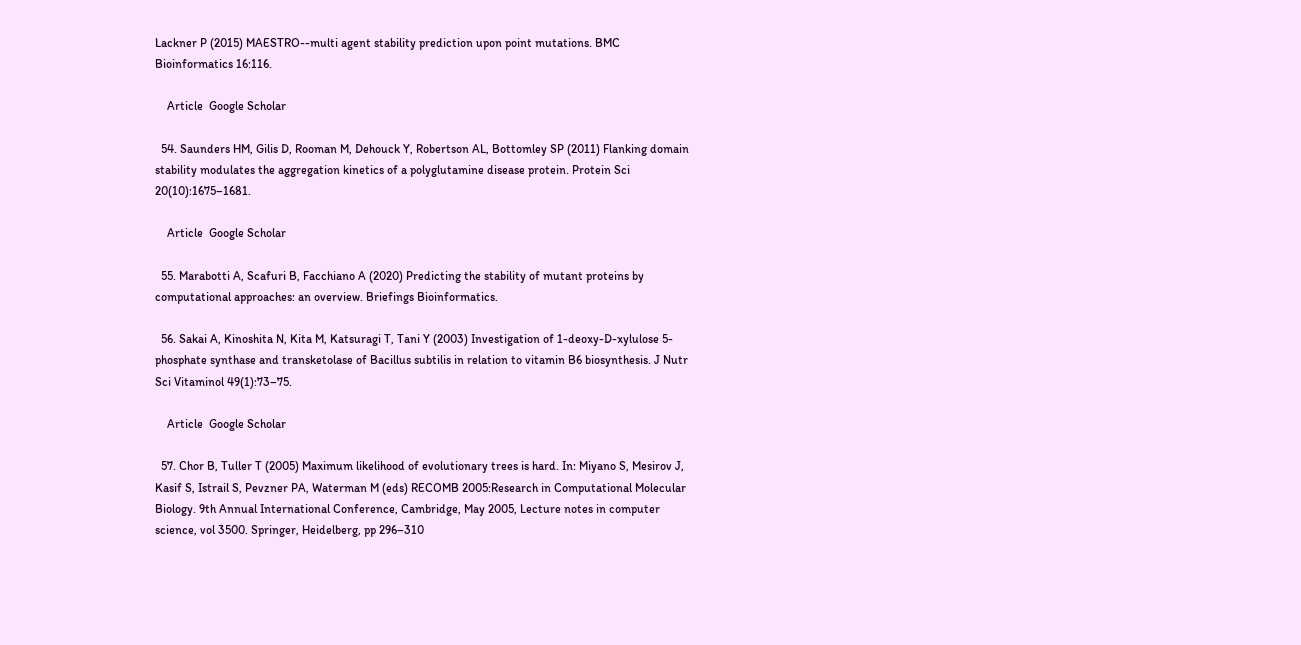Lackner P (2015) MAESTRO--multi agent stability prediction upon point mutations. BMC Bioinformatics 16:116.

    Article  Google Scholar

  54. Saunders HM, Gilis D, Rooman M, Dehouck Y, Robertson AL, Bottomley SP (2011) Flanking domain stability modulates the aggregation kinetics of a polyglutamine disease protein. Protein Sci 20(10):1675–1681.

    Article  Google Scholar

  55. Marabotti A, Scafuri B, Facchiano A (2020) Predicting the stability of mutant proteins by computational approaches: an overview. Briefings Bioinformatics.

  56. Sakai A, Kinoshita N, Kita M, Katsuragi T, Tani Y (2003) Investigation of 1-deoxy-D-xylulose 5-phosphate synthase and transketolase of Bacillus subtilis in relation to vitamin B6 biosynthesis. J Nutr Sci Vitaminol 49(1):73–75.

    Article  Google Scholar

  57. Chor B, Tuller T (2005) Maximum likelihood of evolutionary trees is hard. In: Miyano S, Mesirov J, Kasif S, Istrail S, Pevzner PA, Waterman M (eds) RECOMB 2005:Research in Computational Molecular Biology. 9th Annual International Conference, Cambridge, May 2005, Lecture notes in computer science, vol 3500. Springer, Heidelberg, pp 296–310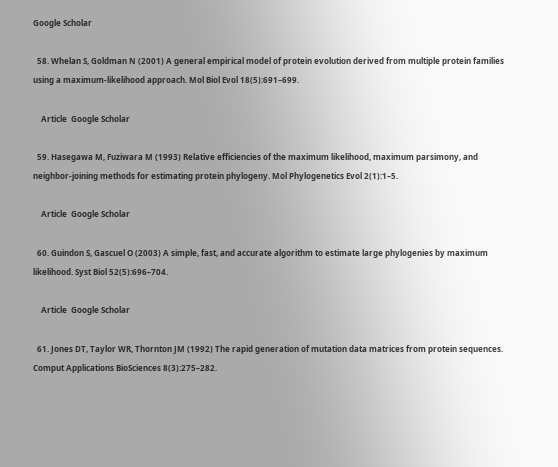Google Scholar

  58. Whelan S, Goldman N (2001) A general empirical model of protein evolution derived from multiple protein families using a maximum-likelihood approach. Mol Biol Evol 18(5):691–699.

    Article  Google Scholar

  59. Hasegawa M, Fuziwara M (1993) Relative efficiencies of the maximum likelihood, maximum parsimony, and neighbor-joining methods for estimating protein phylogeny. Mol Phylogenetics Evol 2(1):1–5.

    Article  Google Scholar

  60. Guindon S, Gascuel O (2003) A simple, fast, and accurate algorithm to estimate large phylogenies by maximum likelihood. Syst Biol 52(5):696–704.

    Article  Google Scholar

  61. Jones DT, Taylor WR, Thornton JM (1992) The rapid generation of mutation data matrices from protein sequences. Comput Applications BioSciences 8(3):275–282.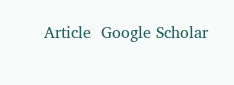Article  Google Scholar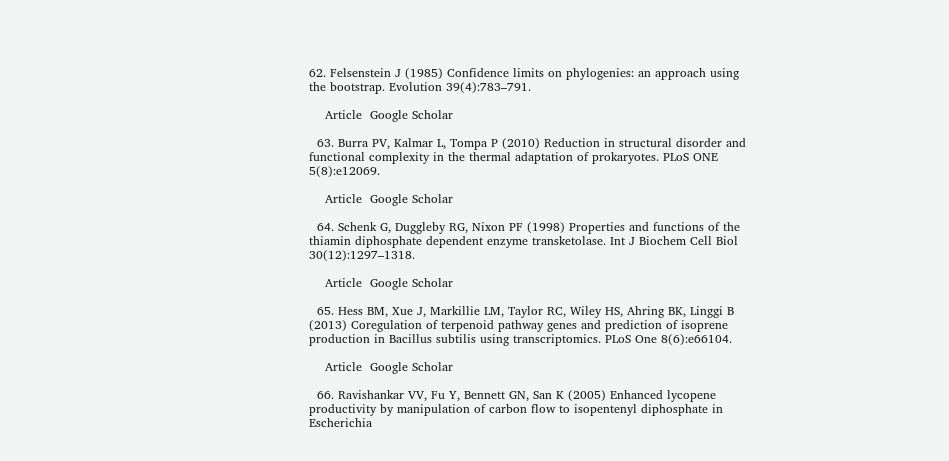62. Felsenstein J (1985) Confidence limits on phylogenies: an approach using the bootstrap. Evolution 39(4):783–791.

    Article  Google Scholar

  63. Burra PV, Kalmar L, Tompa P (2010) Reduction in structural disorder and functional complexity in the thermal adaptation of prokaryotes. PLoS ONE 5(8):e12069.

    Article  Google Scholar

  64. Schenk G, Duggleby RG, Nixon PF (1998) Properties and functions of the thiamin diphosphate dependent enzyme transketolase. Int J Biochem Cell Biol 30(12):1297–1318.

    Article  Google Scholar

  65. Hess BM, Xue J, Markillie LM, Taylor RC, Wiley HS, Ahring BK, Linggi B (2013) Coregulation of terpenoid pathway genes and prediction of isoprene production in Bacillus subtilis using transcriptomics. PLoS One 8(6):e66104.

    Article  Google Scholar

  66. Ravishankar VV, Fu Y, Bennett GN, San K (2005) Enhanced lycopene productivity by manipulation of carbon flow to isopentenyl diphosphate in Escherichia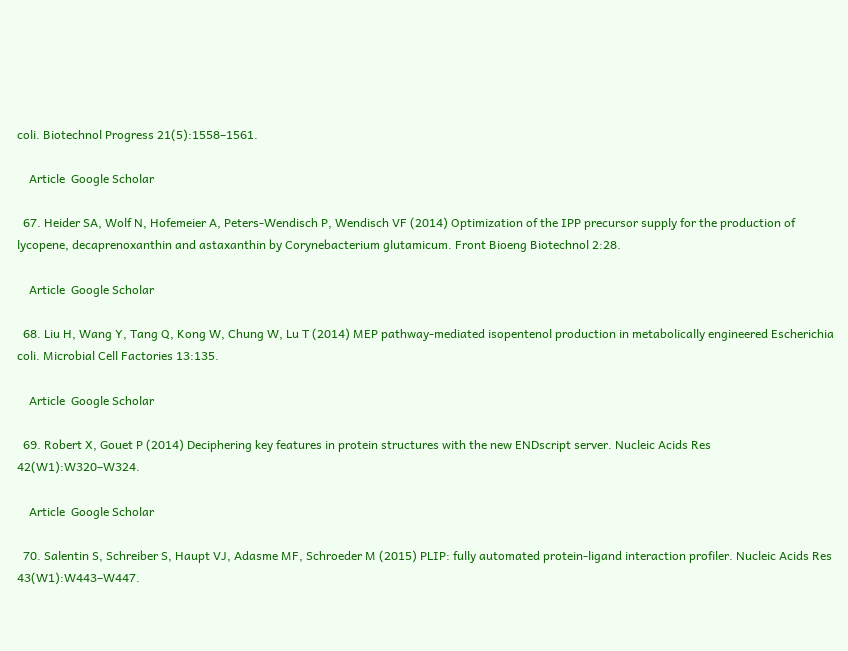coli. Biotechnol Progress 21(5):1558–1561.

    Article  Google Scholar

  67. Heider SA, Wolf N, Hofemeier A, Peters-Wendisch P, Wendisch VF (2014) Optimization of the IPP precursor supply for the production of lycopene, decaprenoxanthin and astaxanthin by Corynebacterium glutamicum. Front Bioeng Biotechnol 2:28.

    Article  Google Scholar

  68. Liu H, Wang Y, Tang Q, Kong W, Chung W, Lu T (2014) MEP pathway-mediated isopentenol production in metabolically engineered Escherichia coli. Microbial Cell Factories 13:135.

    Article  Google Scholar

  69. Robert X, Gouet P (2014) Deciphering key features in protein structures with the new ENDscript server. Nucleic Acids Res 42(W1):W320–W324.

    Article  Google Scholar

  70. Salentin S, Schreiber S, Haupt VJ, Adasme MF, Schroeder M (2015) PLIP: fully automated protein-ligand interaction profiler. Nucleic Acids Res 43(W1):W443–W447.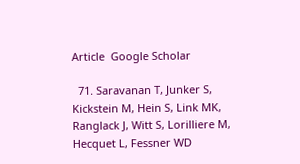Article  Google Scholar

  71. Saravanan T, Junker S, Kickstein M, Hein S, Link MK, Ranglack J, Witt S, Lorilliere M, Hecquet L, Fessner WD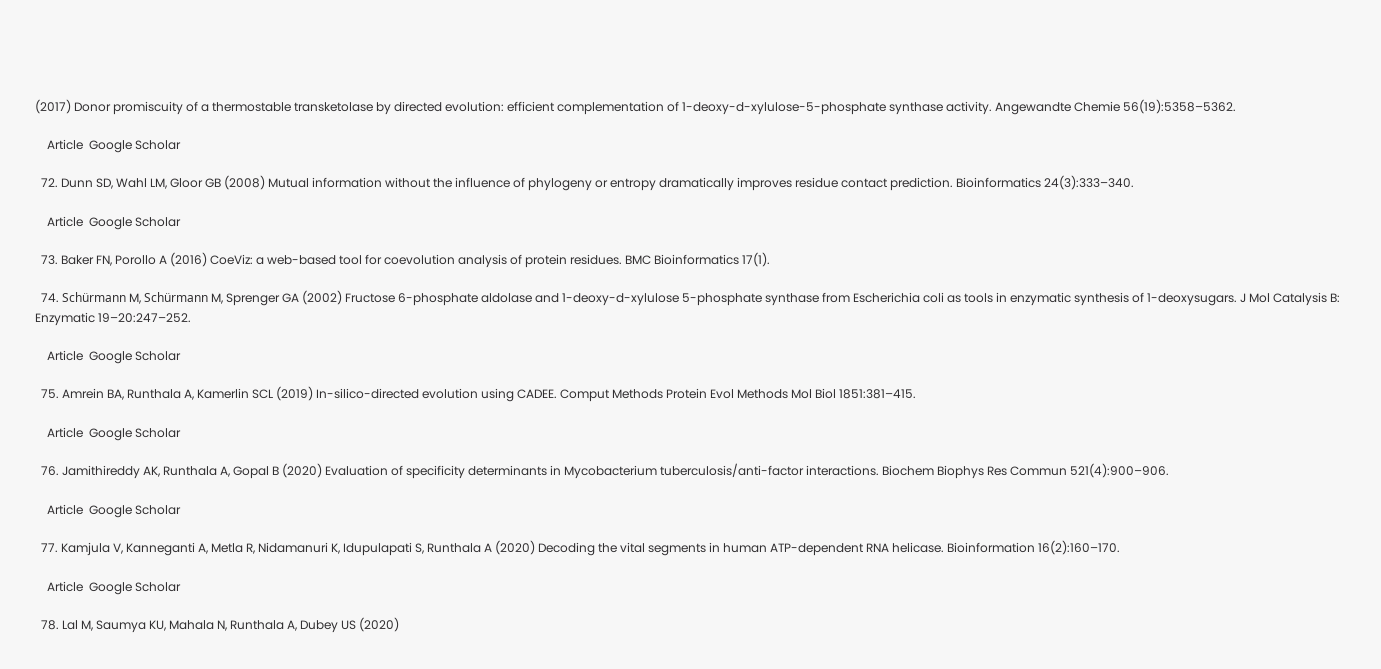(2017) Donor promiscuity of a thermostable transketolase by directed evolution: efficient complementation of 1-deoxy-d-xylulose-5-phosphate synthase activity. Angewandte Chemie 56(19):5358–5362.

    Article  Google Scholar

  72. Dunn SD, Wahl LM, Gloor GB (2008) Mutual information without the influence of phylogeny or entropy dramatically improves residue contact prediction. Bioinformatics 24(3):333–340.

    Article  Google Scholar

  73. Baker FN, Porollo A (2016) CoeViz: a web-based tool for coevolution analysis of protein residues. BMC Bioinformatics 17(1).

  74. Schürmann M, Schürmann M, Sprenger GA (2002) Fructose 6-phosphate aldolase and 1-deoxy-d-xylulose 5-phosphate synthase from Escherichia coli as tools in enzymatic synthesis of 1-deoxysugars. J Mol Catalysis B: Enzymatic 19–20:247–252.

    Article  Google Scholar

  75. Amrein BA, Runthala A, Kamerlin SCL (2019) In-silico-directed evolution using CADEE. Comput Methods Protein Evol Methods Mol Biol 1851:381–415.

    Article  Google Scholar

  76. Jamithireddy AK, Runthala A, Gopal B (2020) Evaluation of specificity determinants in Mycobacterium tuberculosis/anti-factor interactions. Biochem Biophys Res Commun 521(4):900–906.

    Article  Google Scholar

  77. Kamjula V, Kanneganti A, Metla R, Nidamanuri K, Idupulapati S, Runthala A (2020) Decoding the vital segments in human ATP-dependent RNA helicase. Bioinformation 16(2):160–170.

    Article  Google Scholar

  78. Lal M, Saumya KU, Mahala N, Runthala A, Dubey US (2020)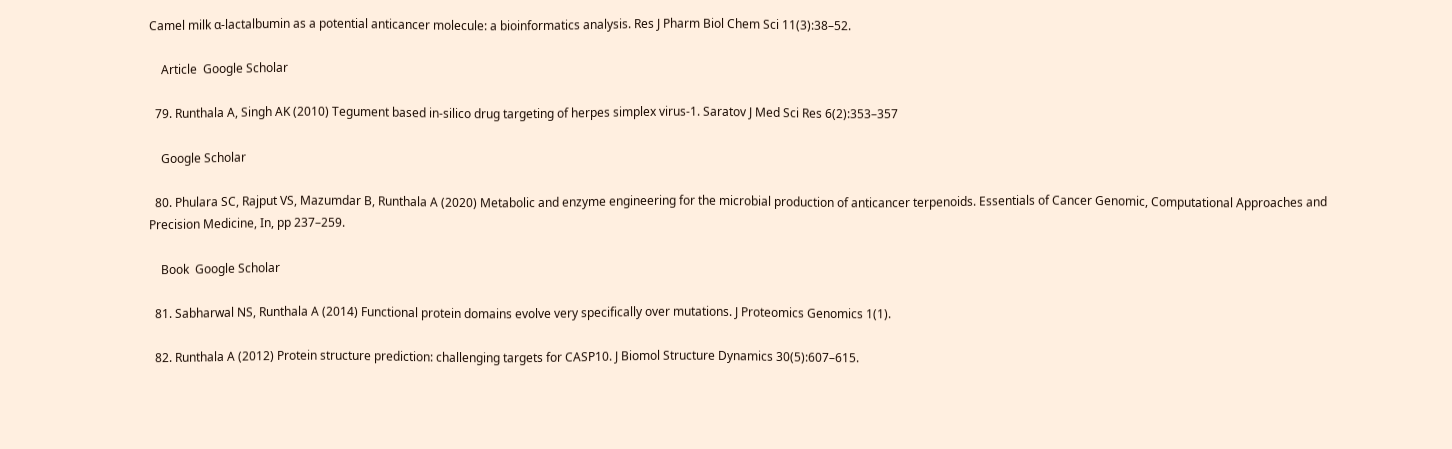Camel milk α-lactalbumin as a potential anticancer molecule: a bioinformatics analysis. Res J Pharm Biol Chem Sci 11(3):38–52.

    Article  Google Scholar

  79. Runthala A, Singh AK (2010) Tegument based in-silico drug targeting of herpes simplex virus-1. Saratov J Med Sci Res 6(2):353–357

    Google Scholar

  80. Phulara SC, Rajput VS, Mazumdar B, Runthala A (2020) Metabolic and enzyme engineering for the microbial production of anticancer terpenoids. Essentials of Cancer Genomic, Computational Approaches and Precision Medicine, In, pp 237–259.

    Book  Google Scholar

  81. Sabharwal NS, Runthala A (2014) Functional protein domains evolve very specifically over mutations. J Proteomics Genomics 1(1).

  82. Runthala A (2012) Protein structure prediction: challenging targets for CASP10. J Biomol Structure Dynamics 30(5):607–615.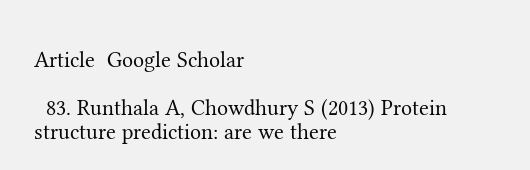Article  Google Scholar

  83. Runthala A, Chowdhury S (2013) Protein structure prediction: are we there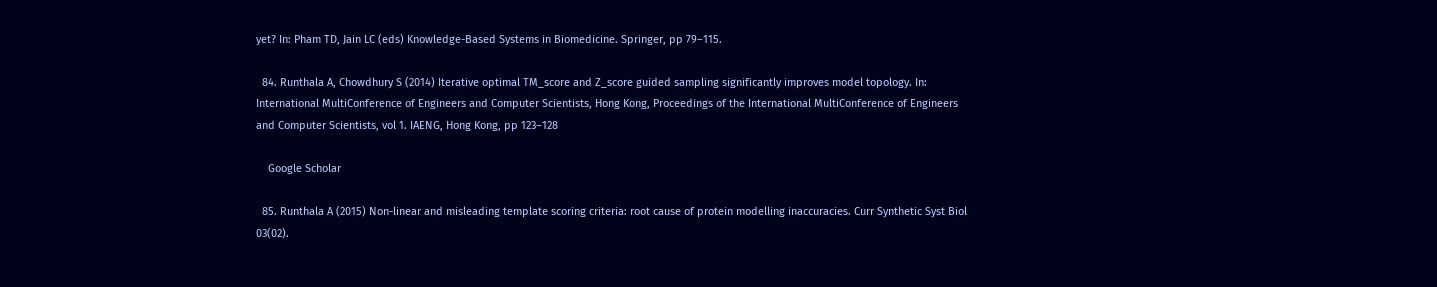yet? In: Pham TD, Jain LC (eds) Knowledge-Based Systems in Biomedicine. Springer, pp 79–115.

  84. Runthala A, Chowdhury S (2014) Iterative optimal TM_score and Z_score guided sampling significantly improves model topology. In: International MultiConference of Engineers and Computer Scientists, Hong Kong, Proceedings of the International MultiConference of Engineers and Computer Scientists, vol 1. IAENG, Hong Kong, pp 123–128

    Google Scholar

  85. Runthala A (2015) Non-linear and misleading template scoring criteria: root cause of protein modelling inaccuracies. Curr Synthetic Syst Biol 03(02).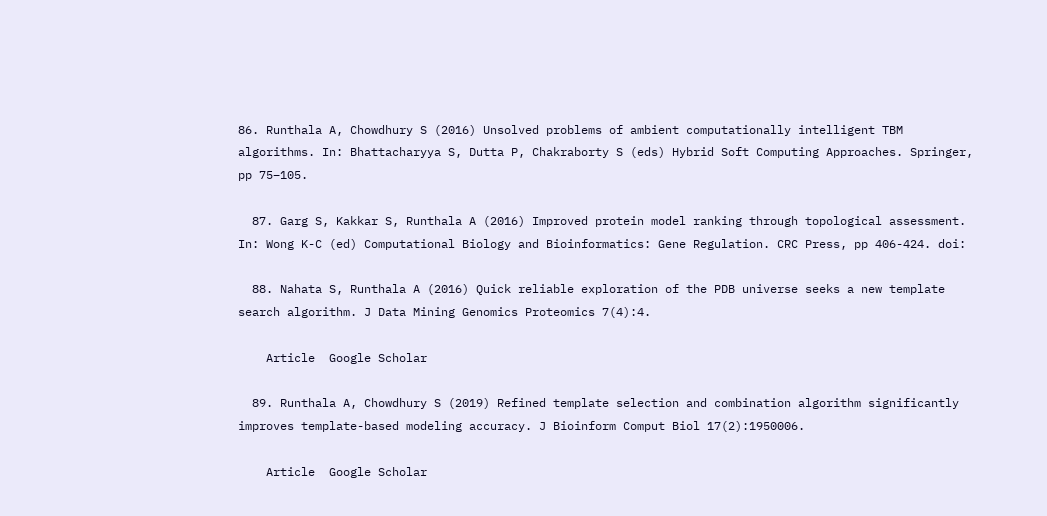86. Runthala A, Chowdhury S (2016) Unsolved problems of ambient computationally intelligent TBM algorithms. In: Bhattacharyya S, Dutta P, Chakraborty S (eds) Hybrid Soft Computing Approaches. Springer, pp 75–105.

  87. Garg S, Kakkar S, Runthala A (2016) Improved protein model ranking through topological assessment. In: Wong K-C (ed) Computational Biology and Bioinformatics: Gene Regulation. CRC Press, pp 406-424. doi:

  88. Nahata S, Runthala A (2016) Quick reliable exploration of the PDB universe seeks a new template search algorithm. J Data Mining Genomics Proteomics 7(4):4.

    Article  Google Scholar

  89. Runthala A, Chowdhury S (2019) Refined template selection and combination algorithm significantly improves template-based modeling accuracy. J Bioinform Comput Biol 17(2):1950006.

    Article  Google Scholar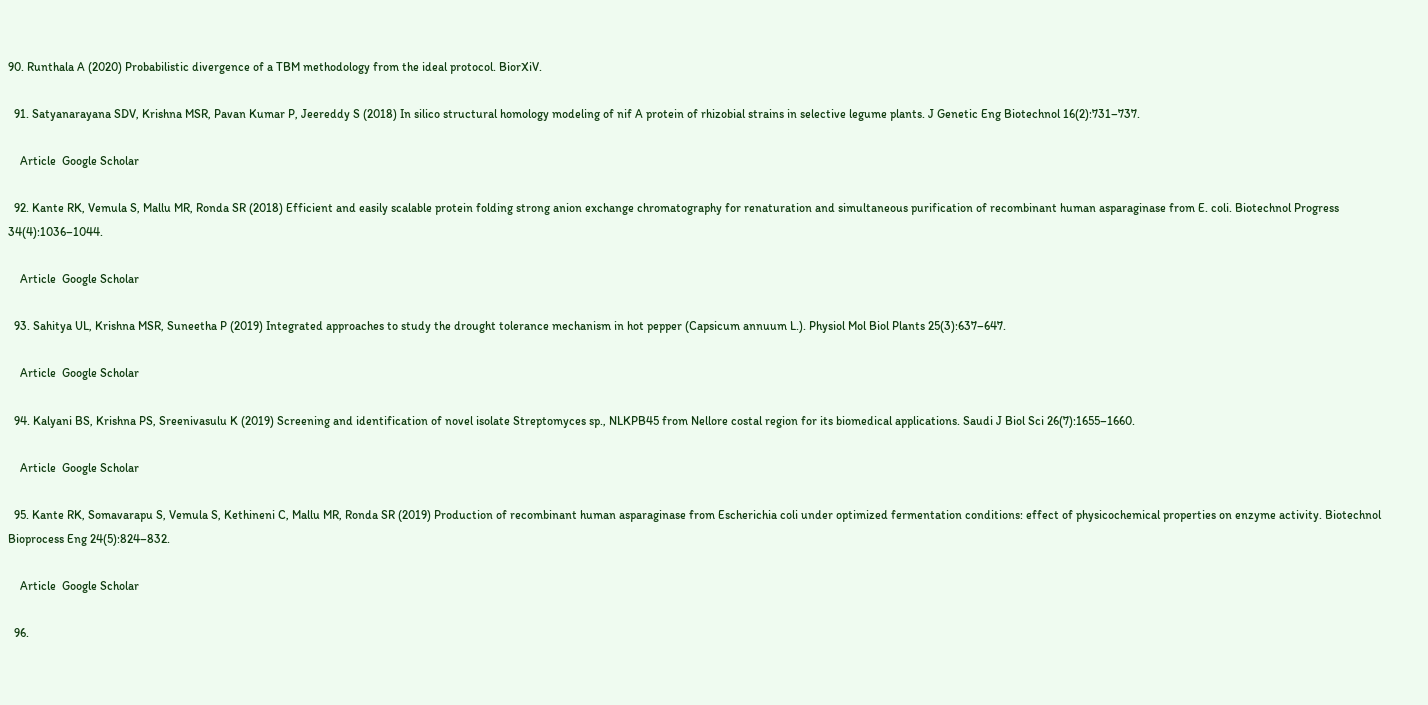90. Runthala A (2020) Probabilistic divergence of a TBM methodology from the ideal protocol. BiorXiV.

  91. Satyanarayana SDV, Krishna MSR, Pavan Kumar P, Jeereddy S (2018) In silico structural homology modeling of nif A protein of rhizobial strains in selective legume plants. J Genetic Eng Biotechnol 16(2):731–737.

    Article  Google Scholar

  92. Kante RK, Vemula S, Mallu MR, Ronda SR (2018) Efficient and easily scalable protein folding strong anion exchange chromatography for renaturation and simultaneous purification of recombinant human asparaginase from E. coli. Biotechnol Progress 34(4):1036–1044.

    Article  Google Scholar

  93. Sahitya UL, Krishna MSR, Suneetha P (2019) Integrated approaches to study the drought tolerance mechanism in hot pepper (Capsicum annuum L.). Physiol Mol Biol Plants 25(3):637–647.

    Article  Google Scholar

  94. Kalyani BS, Krishna PS, Sreenivasulu K (2019) Screening and identification of novel isolate Streptomyces sp., NLKPB45 from Nellore costal region for its biomedical applications. Saudi J Biol Sci 26(7):1655–1660.

    Article  Google Scholar

  95. Kante RK, Somavarapu S, Vemula S, Kethineni C, Mallu MR, Ronda SR (2019) Production of recombinant human asparaginase from Escherichia coli under optimized fermentation conditions: effect of physicochemical properties on enzyme activity. Biotechnol Bioprocess Eng 24(5):824–832.

    Article  Google Scholar

  96.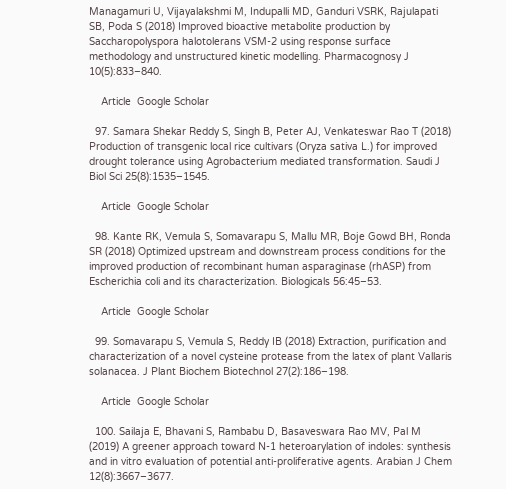Managamuri U, Vijayalakshmi M, Indupalli MD, Ganduri VSRK, Rajulapati SB, Poda S (2018) Improved bioactive metabolite production by Saccharopolyspora halotolerans VSM-2 using response surface methodology and unstructured kinetic modelling. Pharmacognosy J 10(5):833–840.

    Article  Google Scholar

  97. Samara Shekar Reddy S, Singh B, Peter AJ, Venkateswar Rao T (2018) Production of transgenic local rice cultivars (Oryza sativa L.) for improved drought tolerance using Agrobacterium mediated transformation. Saudi J Biol Sci 25(8):1535–1545.

    Article  Google Scholar

  98. Kante RK, Vemula S, Somavarapu S, Mallu MR, Boje Gowd BH, Ronda SR (2018) Optimized upstream and downstream process conditions for the improved production of recombinant human asparaginase (rhASP) from Escherichia coli and its characterization. Biologicals 56:45–53.

    Article  Google Scholar

  99. Somavarapu S, Vemula S, Reddy IB (2018) Extraction, purification and characterization of a novel cysteine protease from the latex of plant Vallaris solanacea. J Plant Biochem Biotechnol 27(2):186–198.

    Article  Google Scholar

  100. Sailaja E, Bhavani S, Rambabu D, Basaveswara Rao MV, Pal M (2019) A greener approach toward N-1 heteroarylation of indoles: synthesis and in vitro evaluation of potential anti-proliferative agents. Arabian J Chem 12(8):3667–3677.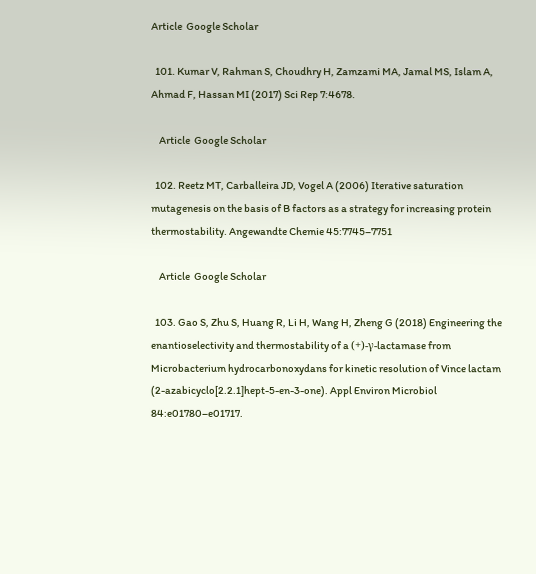Article  Google Scholar

  101. Kumar V, Rahman S, Choudhry H, Zamzami MA, Jamal MS, Islam A, Ahmad F, Hassan MI (2017) Sci Rep 7:4678.

    Article  Google Scholar

  102. Reetz MT, Carballeira JD, Vogel A (2006) Iterative saturation mutagenesis on the basis of B factors as a strategy for increasing protein thermostability. Angewandte Chemie 45:7745–7751

    Article  Google Scholar

  103. Gao S, Zhu S, Huang R, Li H, Wang H, Zheng G (2018) Engineering the enantioselectivity and thermostability of a (+)-γ-lactamase from Microbacterium hydrocarbonoxydans for kinetic resolution of Vince lactam (2-azabicyclo[2.2.1]hept-5-en-3-one). Appl Environ Microbiol 84:e01780–e01717.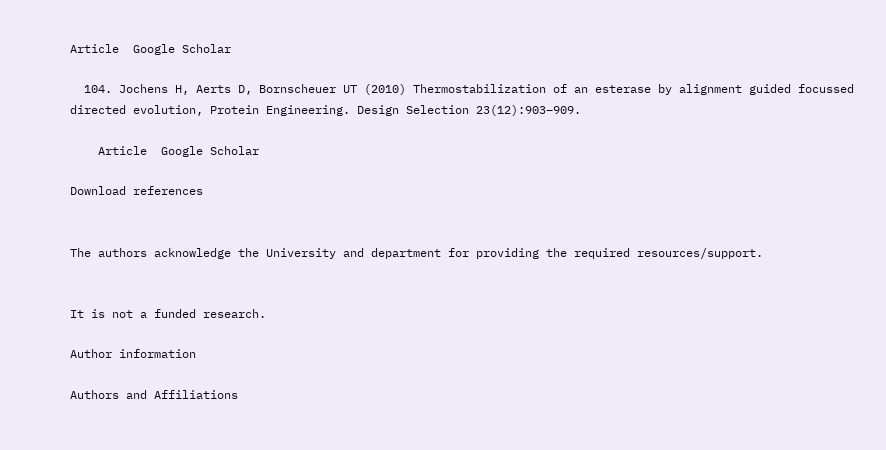Article  Google Scholar

  104. Jochens H, Aerts D, Bornscheuer UT (2010) Thermostabilization of an esterase by alignment guided focussed directed evolution, Protein Engineering. Design Selection 23(12):903–909.

    Article  Google Scholar

Download references


The authors acknowledge the University and department for providing the required resources/support.


It is not a funded research.

Author information

Authors and Affiliations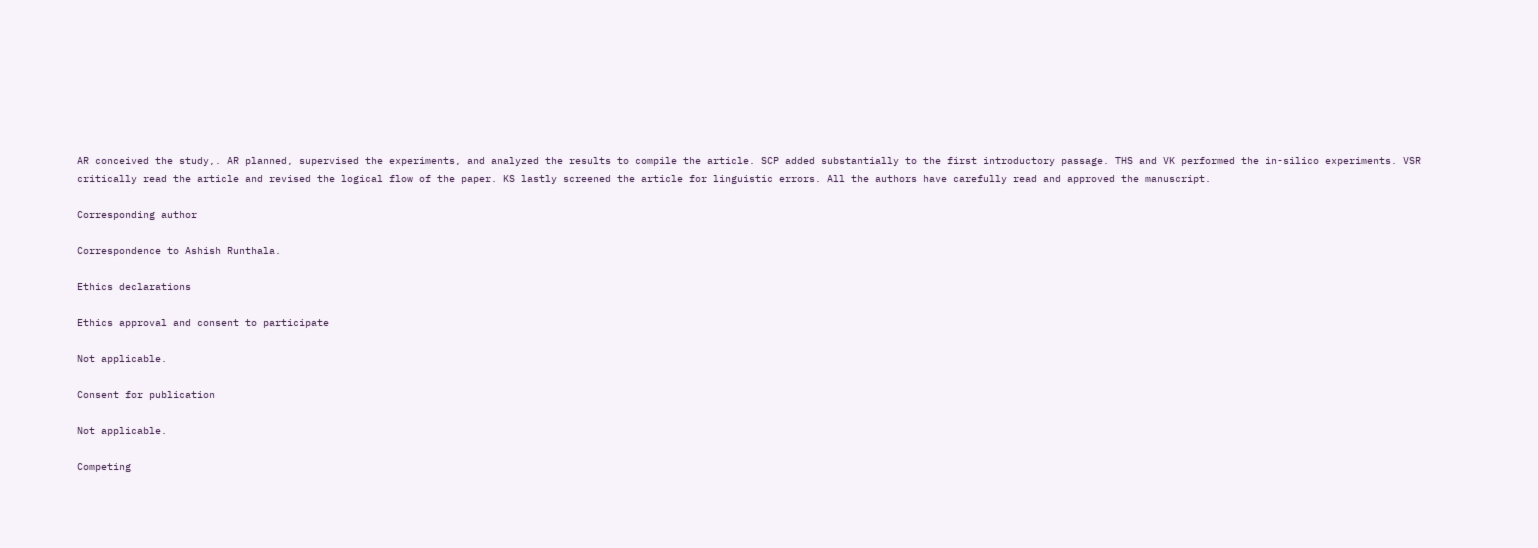AR conceived the study,. AR planned, supervised the experiments, and analyzed the results to compile the article. SCP added substantially to the first introductory passage. THS and VK performed the in-silico experiments. VSR critically read the article and revised the logical flow of the paper. KS lastly screened the article for linguistic errors. All the authors have carefully read and approved the manuscript.

Corresponding author

Correspondence to Ashish Runthala.

Ethics declarations

Ethics approval and consent to participate

Not applicable.

Consent for publication

Not applicable.

Competing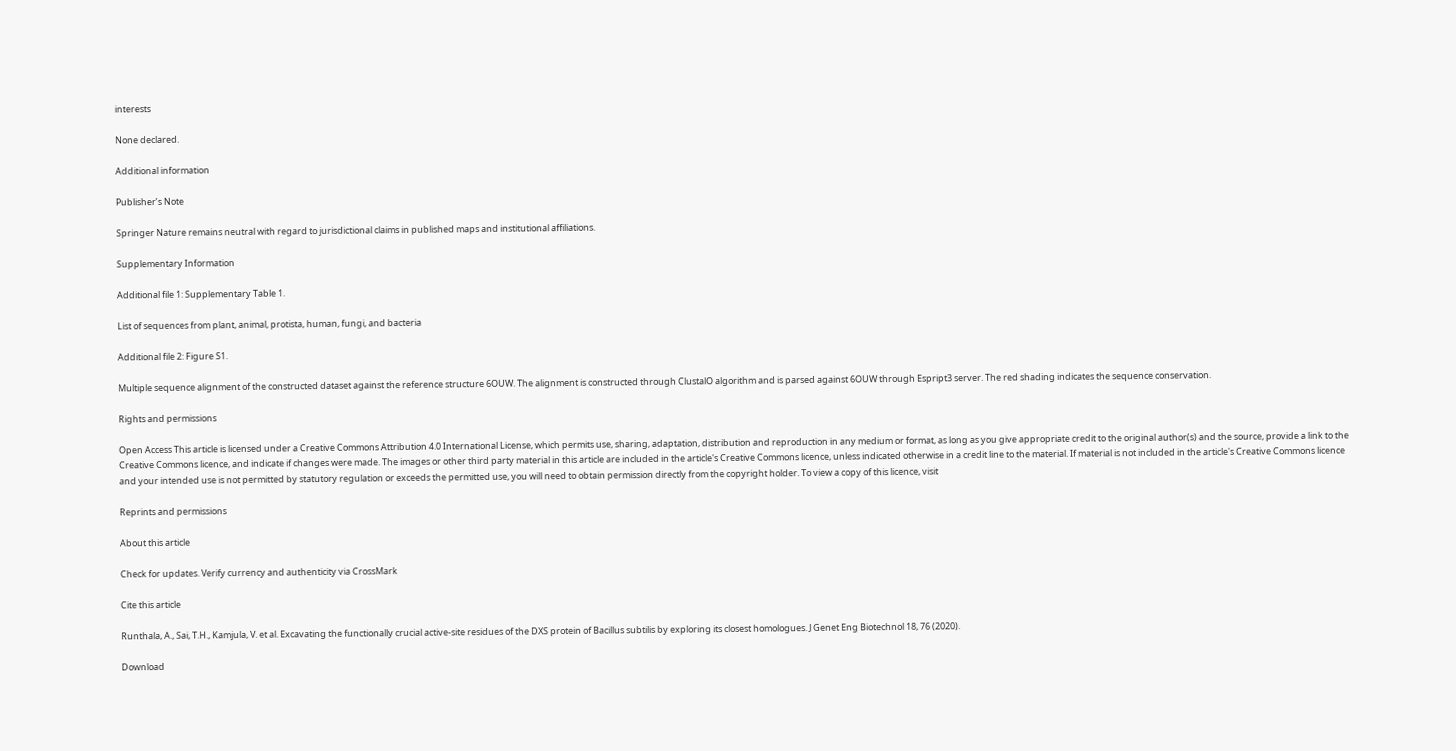interests

None declared.

Additional information

Publisher’s Note

Springer Nature remains neutral with regard to jurisdictional claims in published maps and institutional affiliations.

Supplementary Information

Additional file 1: Supplementary Table 1.

List of sequences from plant, animal, protista, human, fungi, and bacteria

Additional file 2: Figure S1.

Multiple sequence alignment of the constructed dataset against the reference structure 6OUW. The alignment is constructed through ClustalO algorithm and is parsed against 6OUW through Espript3 server. The red shading indicates the sequence conservation.

Rights and permissions

Open Access This article is licensed under a Creative Commons Attribution 4.0 International License, which permits use, sharing, adaptation, distribution and reproduction in any medium or format, as long as you give appropriate credit to the original author(s) and the source, provide a link to the Creative Commons licence, and indicate if changes were made. The images or other third party material in this article are included in the article's Creative Commons licence, unless indicated otherwise in a credit line to the material. If material is not included in the article's Creative Commons licence and your intended use is not permitted by statutory regulation or exceeds the permitted use, you will need to obtain permission directly from the copyright holder. To view a copy of this licence, visit

Reprints and permissions

About this article

Check for updates. Verify currency and authenticity via CrossMark

Cite this article

Runthala, A., Sai, T.H., Kamjula, V. et al. Excavating the functionally crucial active-site residues of the DXS protein of Bacillus subtilis by exploring its closest homologues. J Genet Eng Biotechnol 18, 76 (2020).

Download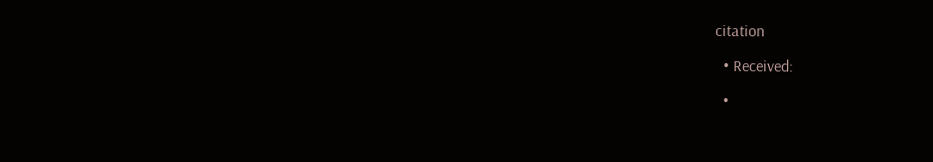citation

  • Received:

  •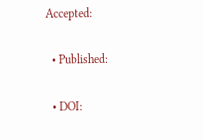Accepted:

  • Published:

  • DOI: